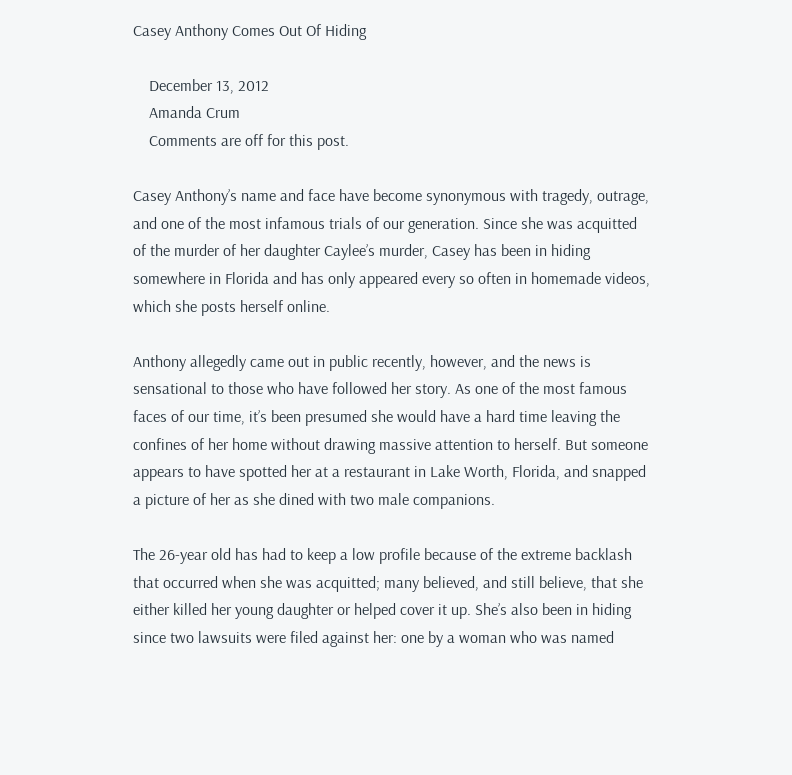Casey Anthony Comes Out Of Hiding

    December 13, 2012
    Amanda Crum
    Comments are off for this post.

Casey Anthony’s name and face have become synonymous with tragedy, outrage, and one of the most infamous trials of our generation. Since she was acquitted of the murder of her daughter Caylee’s murder, Casey has been in hiding somewhere in Florida and has only appeared every so often in homemade videos, which she posts herself online.

Anthony allegedly came out in public recently, however, and the news is sensational to those who have followed her story. As one of the most famous faces of our time, it’s been presumed she would have a hard time leaving the confines of her home without drawing massive attention to herself. But someone appears to have spotted her at a restaurant in Lake Worth, Florida, and snapped a picture of her as she dined with two male companions.

The 26-year old has had to keep a low profile because of the extreme backlash that occurred when she was acquitted; many believed, and still believe, that she either killed her young daughter or helped cover it up. She’s also been in hiding since two lawsuits were filed against her: one by a woman who was named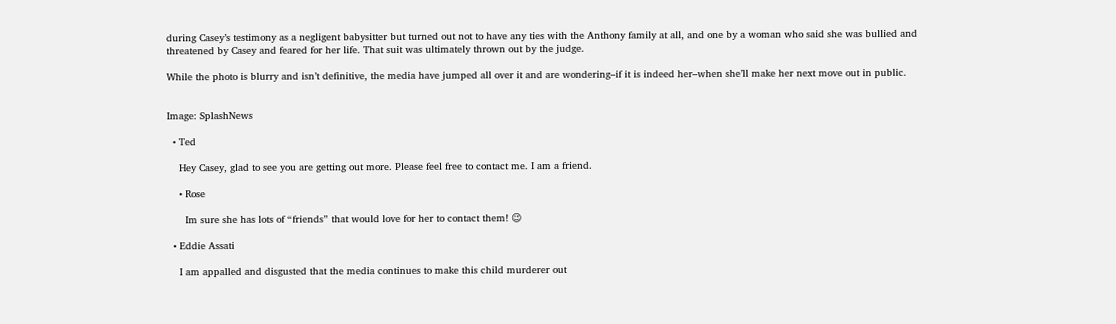during Casey’s testimony as a negligent babysitter but turned out not to have any ties with the Anthony family at all, and one by a woman who said she was bullied and threatened by Casey and feared for her life. That suit was ultimately thrown out by the judge.

While the photo is blurry and isn’t definitive, the media have jumped all over it and are wondering–if it is indeed her–when she’ll make her next move out in public.


Image: SplashNews

  • Ted

    Hey Casey, glad to see you are getting out more. Please feel free to contact me. I am a friend.

    • Rose

      Im sure she has lots of “friends” that would love for her to contact them! 😉

  • Eddie Assati

    I am appalled and disgusted that the media continues to make this child murderer out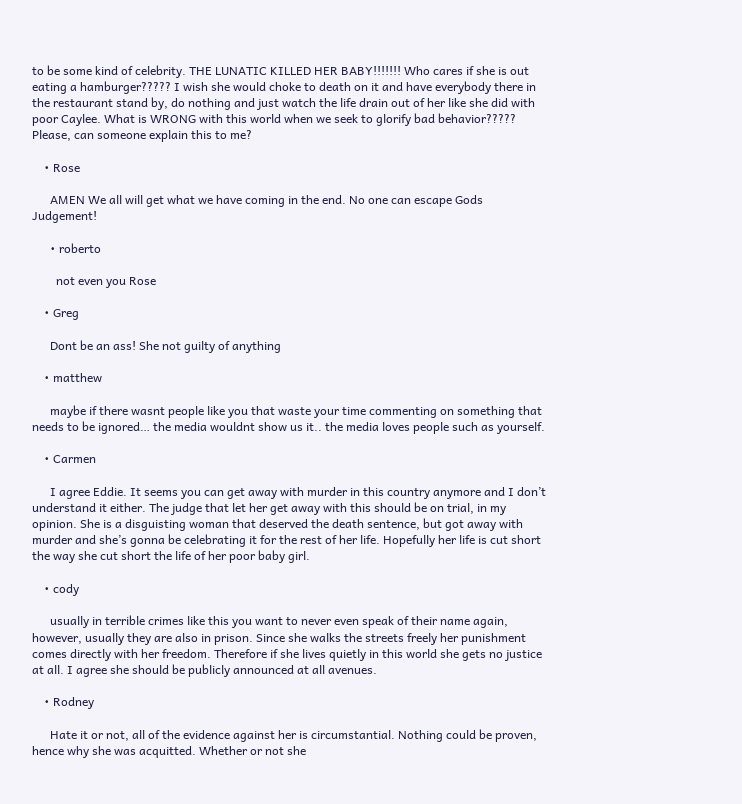to be some kind of celebrity. THE LUNATIC KILLED HER BABY!!!!!!! Who cares if she is out eating a hamburger????? I wish she would choke to death on it and have everybody there in the restaurant stand by, do nothing and just watch the life drain out of her like she did with poor Caylee. What is WRONG with this world when we seek to glorify bad behavior????? Please, can someone explain this to me?

    • Rose

      AMEN We all will get what we have coming in the end. No one can escape Gods Judgement!

      • roberto

        not even you Rose

    • Greg

      Dont be an ass! She not guilty of anything

    • matthew

      maybe if there wasnt people like you that waste your time commenting on something that needs to be ignored… the media wouldnt show us it.. the media loves people such as yourself.

    • Carmen

      I agree Eddie. It seems you can get away with murder in this country anymore and I don’t understand it either. The judge that let her get away with this should be on trial, in my opinion. She is a disguisting woman that deserved the death sentence, but got away with murder and she’s gonna be celebrating it for the rest of her life. Hopefully her life is cut short the way she cut short the life of her poor baby girl.

    • cody

      usually in terrible crimes like this you want to never even speak of their name again, however, usually they are also in prison. Since she walks the streets freely her punishment comes directly with her freedom. Therefore if she lives quietly in this world she gets no justice at all. I agree she should be publicly announced at all avenues.

    • Rodney

      Hate it or not, all of the evidence against her is circumstantial. Nothing could be proven, hence why she was acquitted. Whether or not she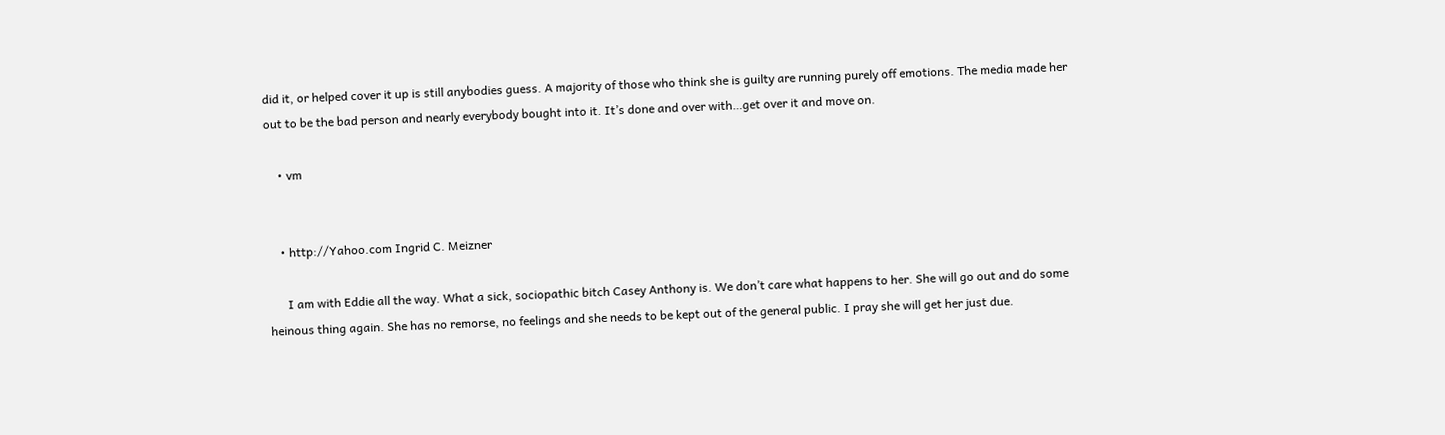did it, or helped cover it up is still anybodies guess. A majority of those who think she is guilty are running purely off emotions. The media made her out to be the bad person and nearly everybody bought into it. It’s done and over with…get over it and move on.

    • vm


    • http://Yahoo.com Ingrid C. Meizner

      I am with Eddie all the way. What a sick, sociopathic bitch Casey Anthony is. We don’t care what happens to her. She will go out and do some heinous thing again. She has no remorse, no feelings and she needs to be kept out of the general public. I pray she will get her just due.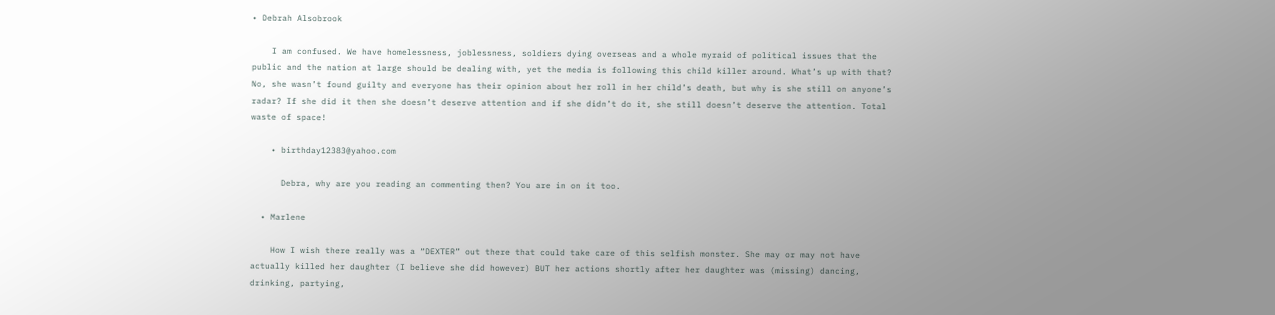• Debrah Alsobrook

    I am confused. We have homelessness, joblessness, soldiers dying overseas and a whole myraid of political issues that the public and the nation at large should be dealing with, yet the media is following this child killer around. What’s up with that? No, she wasn’t found guilty and everyone has their opinion about her roll in her child’s death, but why is she still on anyone’s radar? If she did it then she doesn’t deserve attention and if she didn’t do it, she still doesn’t deserve the attention. Total waste of space!

    • birthday12383@yahoo.com

      Debra, why are you reading an commenting then? You are in on it too.

  • Marlene

    How I wish there really was a “DEXTER” out there that could take care of this selfish monster. She may or may not have actually killed her daughter (I believe she did however) BUT her actions shortly after her daughter was (missing) dancing, drinking, partying,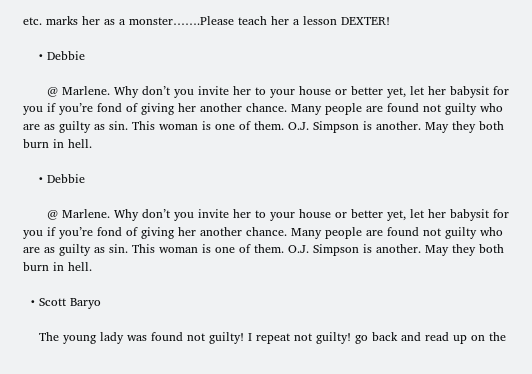etc. marks her as a monster…….Please teach her a lesson DEXTER!

    • Debbie

      @ Marlene. Why don’t you invite her to your house or better yet, let her babysit for you if you’re fond of giving her another chance. Many people are found not guilty who are as guilty as sin. This woman is one of them. O.J. Simpson is another. May they both burn in hell.

    • Debbie

      @ Marlene. Why don’t you invite her to your house or better yet, let her babysit for you if you’re fond of giving her another chance. Many people are found not guilty who are as guilty as sin. This woman is one of them. O.J. Simpson is another. May they both burn in hell.

  • Scott Baryo

    The young lady was found not guilty! I repeat not guilty! go back and read up on the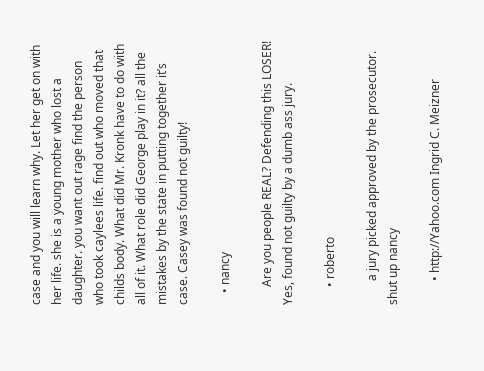case and you will learn why. Let her get on with her life. she is a young mother who lost a daughter. you want out rage find the person who took caylees life. find out who moved that childs body. What did Mr. Kronk have to do with all of it. What role did George play in it? all the mistakes by the state in putting together it’s case. Casey was found not guilty!

    • nancy

      Are you people REAL? Defending this LOSER! Yes, found not guilty by a dumb ass jury.

      • roberto

        a jury picked approved by the prosecutor. shut up nancy

        • http://Yahoo.com Ingrid C. Meizner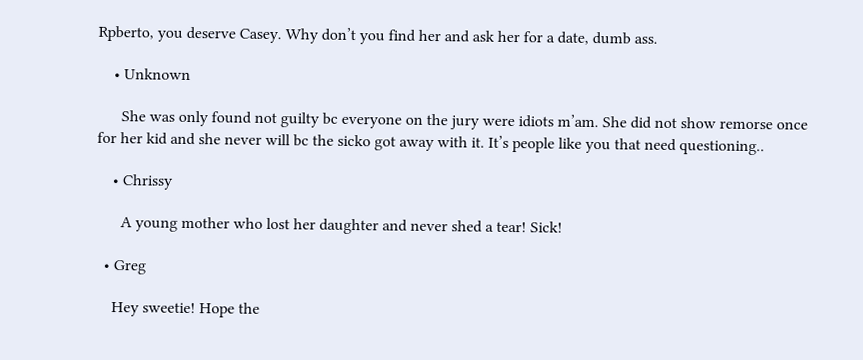Rpberto, you deserve Casey. Why don’t you find her and ask her for a date, dumb ass.

    • Unknown

      She was only found not guilty bc everyone on the jury were idiots m’am. She did not show remorse once for her kid and she never will bc the sicko got away with it. It’s people like you that need questioning..

    • Chrissy

      A young mother who lost her daughter and never shed a tear! Sick!

  • Greg

    Hey sweetie! Hope the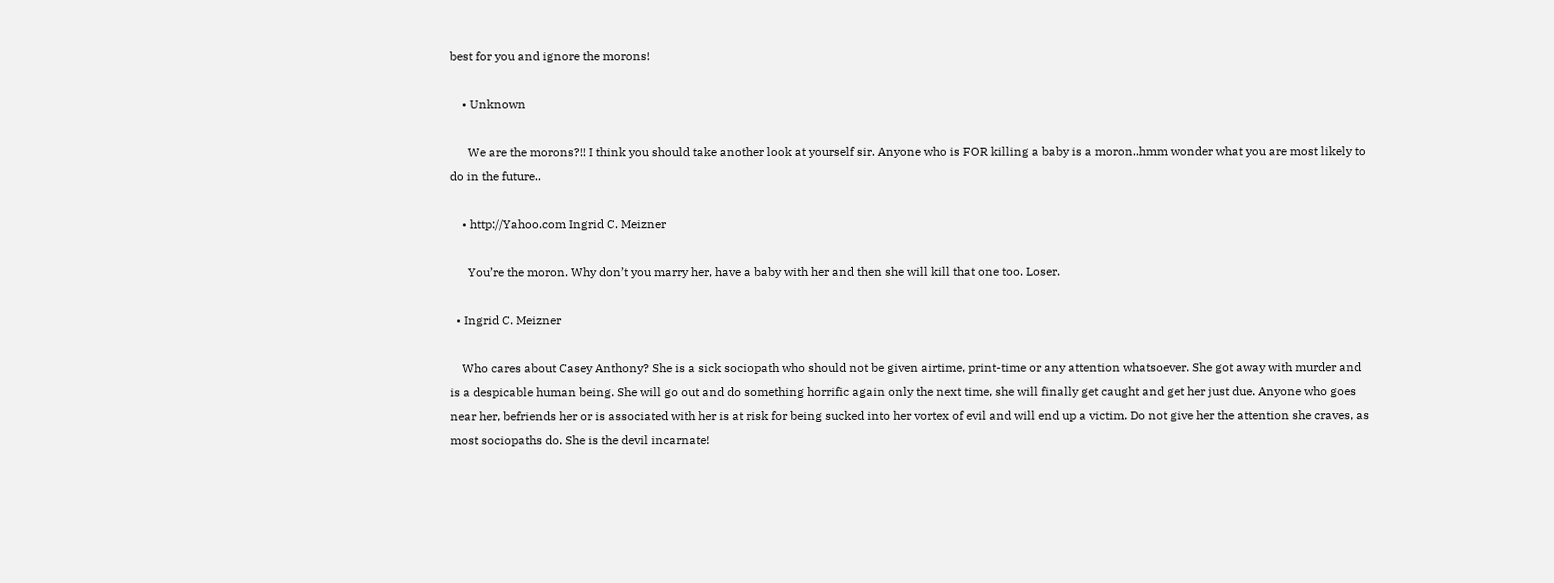best for you and ignore the morons!

    • Unknown

      We are the morons?!! I think you should take another look at yourself sir. Anyone who is FOR killing a baby is a moron..hmm wonder what you are most likely to do in the future..

    • http://Yahoo.com Ingrid C. Meizner

      You’re the moron. Why don’t you marry her, have a baby with her and then she will kill that one too. Loser.

  • Ingrid C. Meizner

    Who cares about Casey Anthony? She is a sick sociopath who should not be given airtime, print-time or any attention whatsoever. She got away with murder and is a despicable human being. She will go out and do something horrific again only the next time, she will finally get caught and get her just due. Anyone who goes near her, befriends her or is associated with her is at risk for being sucked into her vortex of evil and will end up a victim. Do not give her the attention she craves, as most sociopaths do. She is the devil incarnate!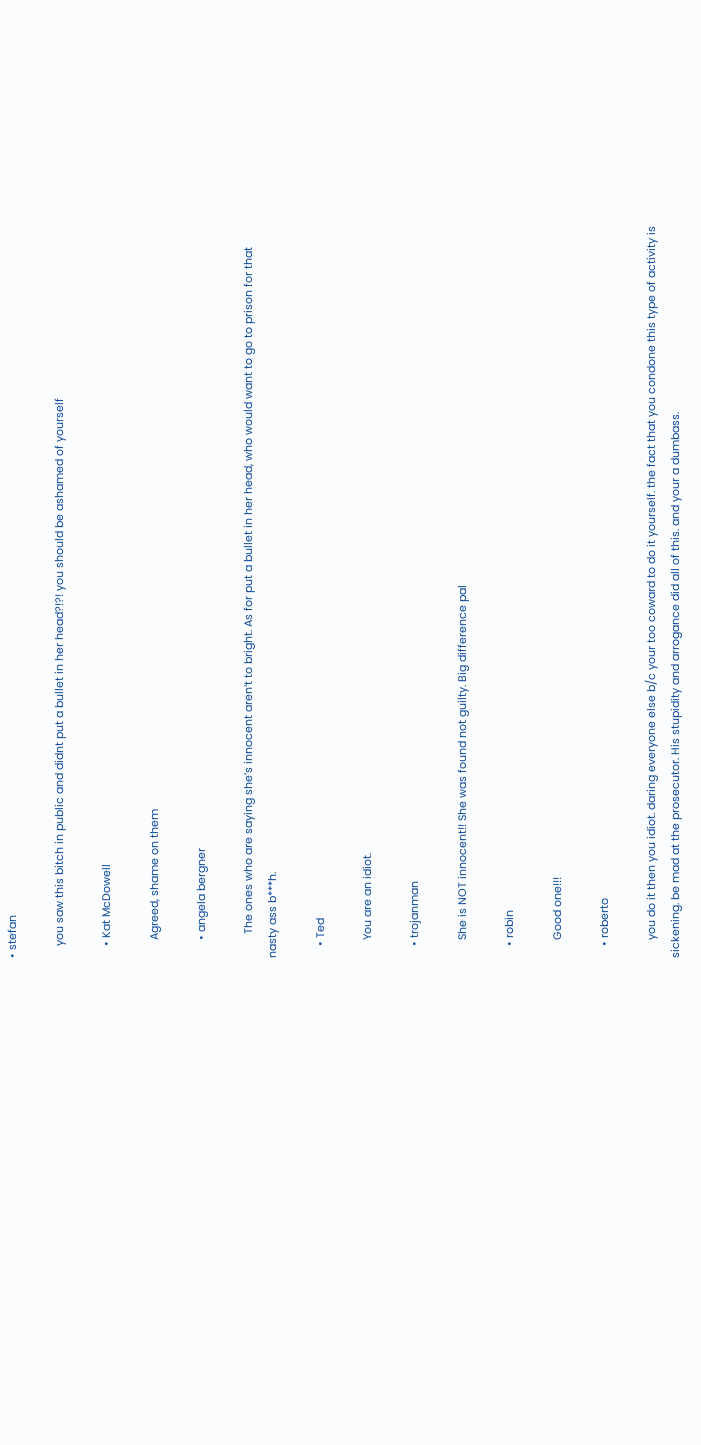• stefan

    you saw this bitch in public and didnt put a bullet in her head?!?! you should be ashamed of yourself

    • Kat McDowell

      Agreed, shame on them

      • angela bergner

        The ones who are saying she’s innocent aren’t to bright. As for put a bullet in her head, who would want to go to prison for that nasty ass b***h.

    • Ted

      You are an idiot.

    • trojanman

      She is NOT innocent!! She was found not guilty. Big difference pal

    • robin

      Good one!!!

    • roberto

      you do it then you idiot. daring everyone else b/c your too coward to do it yourself. the fact that you condone this type of activity is sickening. be mad at the prosecutor. His stupidity and arrogance did all of this. and your a dumbass.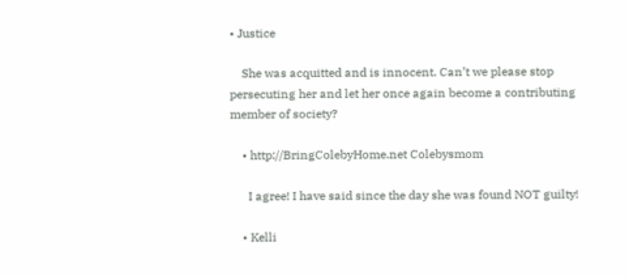• Justice

    She was acquitted and is innocent. Can’t we please stop persecuting her and let her once again become a contributing member of society?

    • http://BringColebyHome.net Colebysmom

      I agree! I have said since the day she was found NOT guilty!

    • Kelli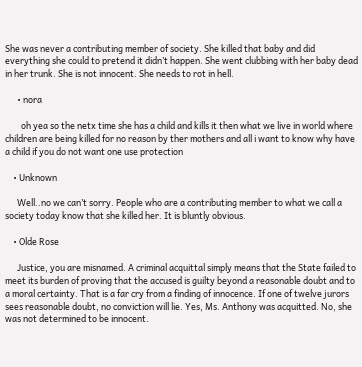She was never a contributing member of society. She killed that baby and did everything she could to pretend it didn’t happen. She went clubbing with her baby dead in her trunk. She is not innocent. She needs to rot in hell.

      • nora

        oh yea so the netx time she has a child and kills it then what we live in world where children are being killed for no reason by ther mothers and all i want to know why have a child if you do not want one use protection

    • Unknown

      Well..no we can’t sorry. People who are a contributing member to what we call a society today know that she killed her. It is bluntly obvious.

    • Olde Rose

      Justice, you are misnamed. A criminal acquittal simply means that the State failed to meet its burden of proving that the accused is guilty beyond a reasonable doubt and to a moral certainty. That is a far cry from a finding of innocence. If one of twelve jurors sees reasonable doubt, no conviction will lie. Yes, Ms. Anthony was acquitted. No, she was not determined to be innocent.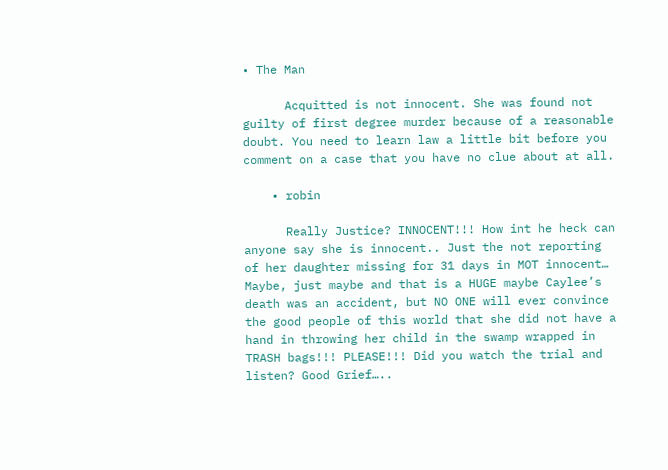• The Man

      Acquitted is not innocent. She was found not guilty of first degree murder because of a reasonable doubt. You need to learn law a little bit before you comment on a case that you have no clue about at all.

    • robin

      Really Justice? INNOCENT!!! How int he heck can anyone say she is innocent.. Just the not reporting of her daughter missing for 31 days in MOT innocent… Maybe, just maybe and that is a HUGE maybe Caylee’s death was an accident, but NO ONE will ever convince the good people of this world that she did not have a hand in throwing her child in the swamp wrapped in TRASH bags!!! PLEASE!!! Did you watch the trial and listen? Good Grief…..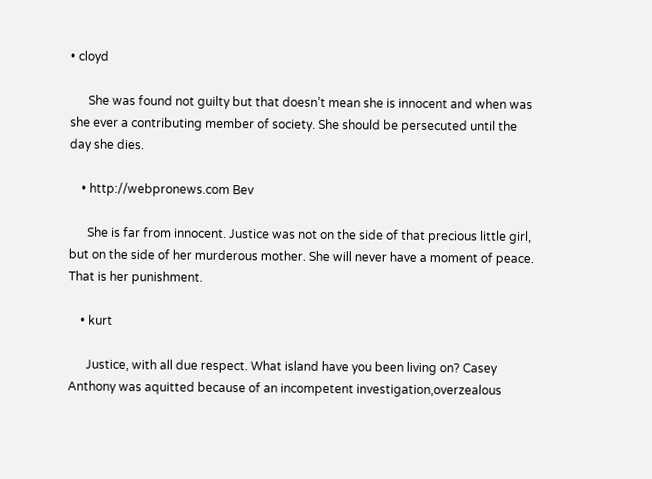• cloyd

      She was found not guilty but that doesn’t mean she is innocent and when was she ever a contributing member of society. She should be persecuted until the day she dies.

    • http://webpronews.com Bev

      She is far from innocent. Justice was not on the side of that precious little girl, but on the side of her murderous mother. She will never have a moment of peace. That is her punishment.

    • kurt

      Justice, with all due respect. What island have you been living on? Casey Anthony was aquitted because of an incompetent investigation,overzealous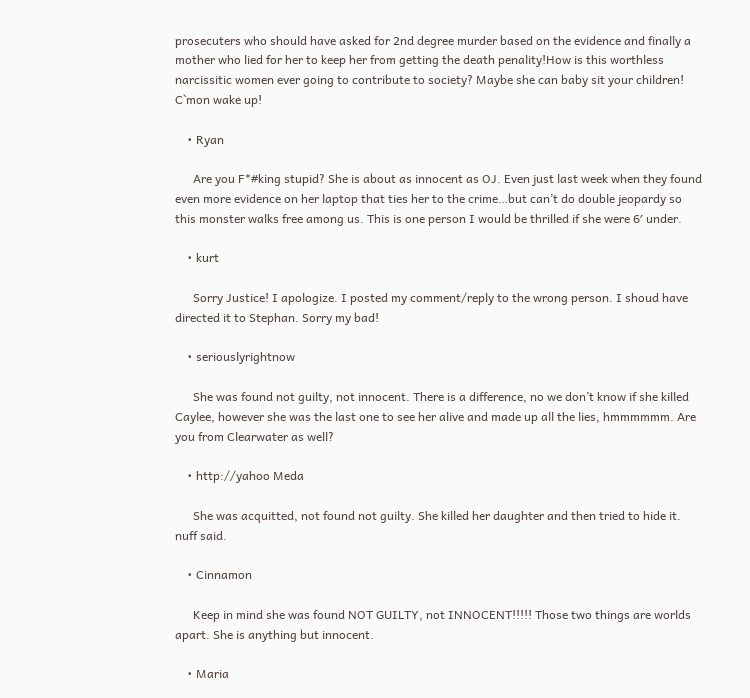prosecuters who should have asked for 2nd degree murder based on the evidence and finally a mother who lied for her to keep her from getting the death penality!How is this worthless narcissitic women ever going to contribute to society? Maybe she can baby sit your children! C`mon wake up!

    • Ryan

      Are you F*#king stupid? She is about as innocent as OJ. Even just last week when they found even more evidence on her laptop that ties her to the crime…but can’t do double jeopardy so this monster walks free among us. This is one person I would be thrilled if she were 6′ under.

    • kurt

      Sorry Justice! I apologize. I posted my comment/reply to the wrong person. I shoud have directed it to Stephan. Sorry my bad!

    • seriouslyrightnow

      She was found not guilty, not innocent. There is a difference, no we don’t know if she killed Caylee, however she was the last one to see her alive and made up all the lies, hmmmmmm. Are you from Clearwater as well?

    • http://yahoo Meda

      She was acquitted, not found not guilty. She killed her daughter and then tried to hide it. nuff said.

    • Cinnamon

      Keep in mind she was found NOT GUILTY, not INNOCENT!!!!! Those two things are worlds apart. She is anything but innocent.

    • Maria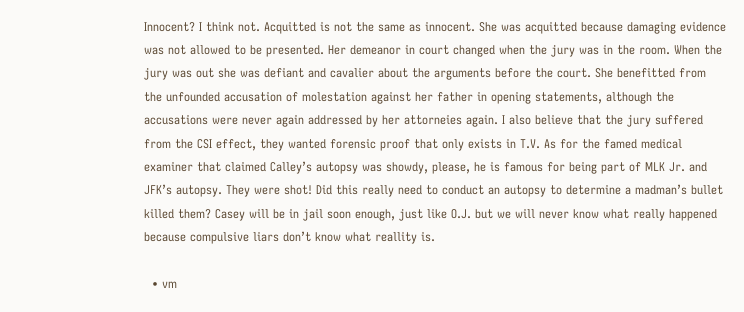Innocent? I think not. Acquitted is not the same as innocent. She was acquitted because damaging evidence was not allowed to be presented. Her demeanor in court changed when the jury was in the room. When the jury was out she was defiant and cavalier about the arguments before the court. She benefitted from the unfounded accusation of molestation against her father in opening statements, although the accusations were never again addressed by her attorneies again. I also believe that the jury suffered from the CSI effect, they wanted forensic proof that only exists in T.V. As for the famed medical examiner that claimed Calley’s autopsy was showdy, please, he is famous for being part of MLK Jr. and JFK’s autopsy. They were shot! Did this really need to conduct an autopsy to determine a madman’s bullet killed them? Casey will be in jail soon enough, just like O.J. but we will never know what really happened because compulsive liars don’t know what reallity is.

  • vm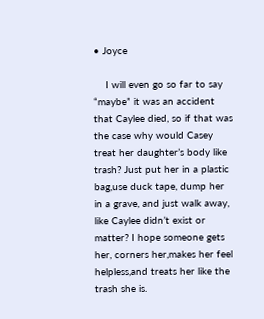• Joyce

    I will even go so far to say “maybe” it was an accident that Caylee died, so if that was the case why would Casey treat her daughter’s body like trash? Just put her in a plastic bag,use duck tape, dump her in a grave, and just walk away, like Caylee didn’t exist or matter? I hope someone gets her, corners her,makes her feel helpless,and treats her like the trash she is.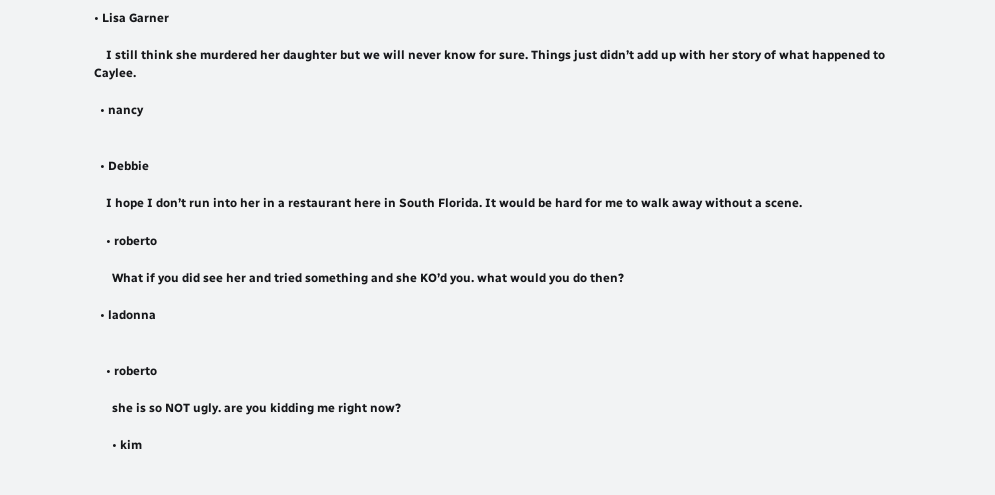• Lisa Garner

    I still think she murdered her daughter but we will never know for sure. Things just didn’t add up with her story of what happened to Caylee.

  • nancy


  • Debbie

    I hope I don’t run into her in a restaurant here in South Florida. It would be hard for me to walk away without a scene.

    • roberto

      What if you did see her and tried something and she KO’d you. what would you do then?

  • ladonna


    • roberto

      she is so NOT ugly. are you kidding me right now?

      • kim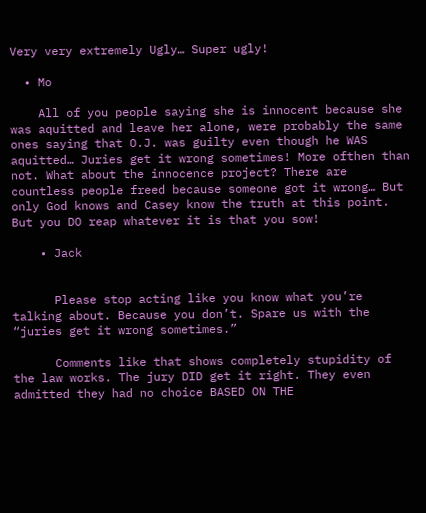Very very extremely Ugly… Super ugly!

  • Mo

    All of you people saying she is innocent because she was aquitted and leave her alone, were probably the same ones saying that O.J. was guilty even though he WAS aquitted… Juries get it wrong sometimes! More ofthen than not. What about the innocence project? There are countless people freed because someone got it wrong… But only God knows and Casey know the truth at this point. But you DO reap whatever it is that you sow!

    • Jack


      Please stop acting like you know what you’re talking about. Because you don’t. Spare us with the “juries get it wrong sometimes.”

      Comments like that shows completely stupidity of the law works. The jury DID get it right. They even admitted they had no choice BASED ON THE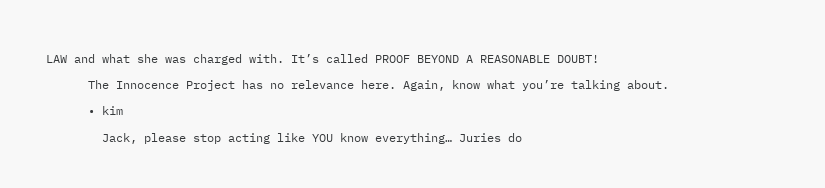LAW and what she was charged with. It’s called PROOF BEYOND A REASONABLE DOUBT!

      The Innocence Project has no relevance here. Again, know what you’re talking about.

      • kim

        Jack, please stop acting like YOU know everything… Juries do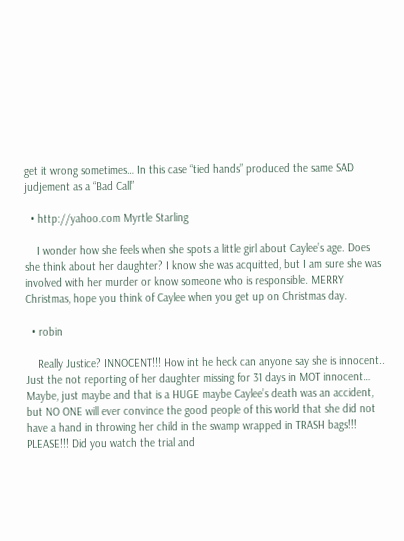get it wrong sometimes… In this case “tied hands” produced the same SAD judjement as a “Bad Call”

  • http://yahoo.com Myrtle Starling

    I wonder how she feels when she spots a little girl about Caylee’s age. Does she think about her daughter? I know she was acquitted, but I am sure she was involved with her murder or know someone who is responsible. MERRY Christmas, hope you think of Caylee when you get up on Christmas day.

  • robin

    Really Justice? INNOCENT!!! How int he heck can anyone say she is innocent.. Just the not reporting of her daughter missing for 31 days in MOT innocent… Maybe, just maybe and that is a HUGE maybe Caylee’s death was an accident, but NO ONE will ever convince the good people of this world that she did not have a hand in throwing her child in the swamp wrapped in TRASH bags!!! PLEASE!!! Did you watch the trial and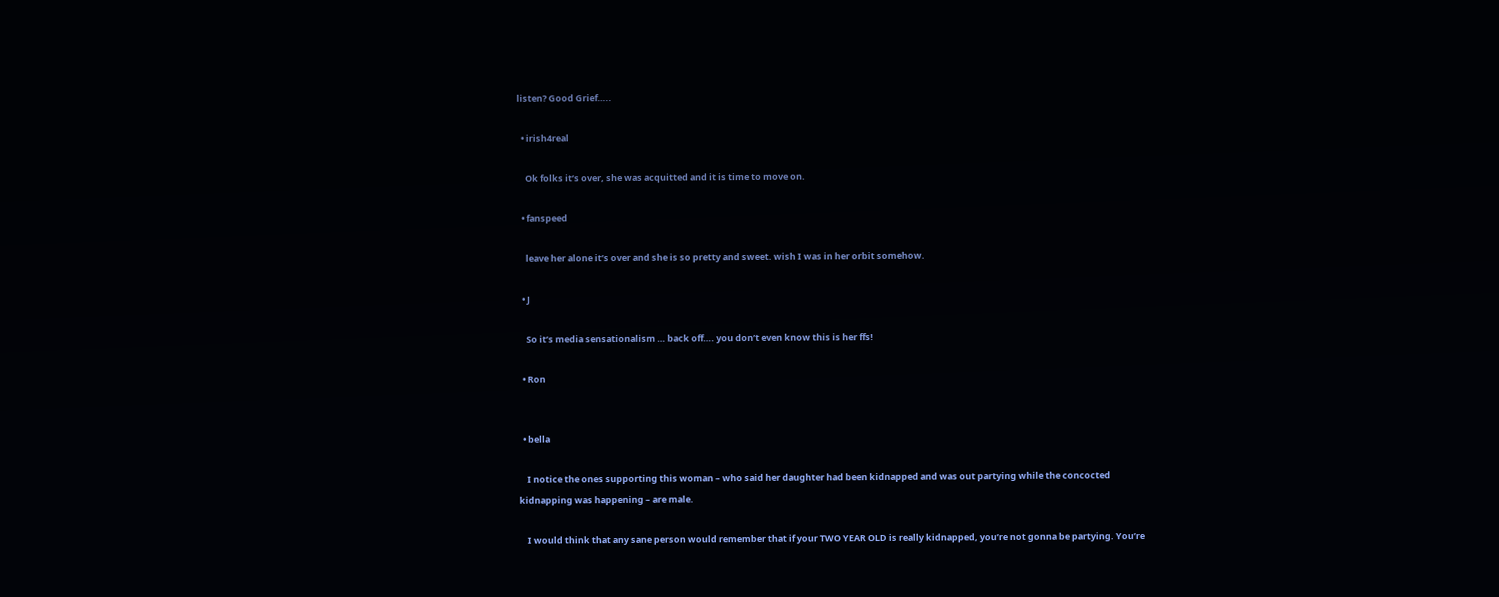listen? Good Grief…..

  • irish4real

    Ok folks it’s over, she was acquitted and it is time to move on.

  • fanspeed

    leave her alone it’s over and she is so pretty and sweet. wish I was in her orbit somehow.

  • J

    So it’s media sensationalism … back off…. you don’t even know this is her ffs!

  • Ron


  • bella

    I notice the ones supporting this woman – who said her daughter had been kidnapped and was out partying while the concocted kidnapping was happening – are male.

    I would think that any sane person would remember that if your TWO YEAR OLD is really kidnapped, you’re not gonna be partying. You’re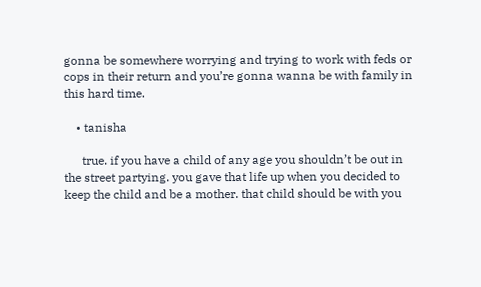gonna be somewhere worrying and trying to work with feds or cops in their return and you’re gonna wanna be with family in this hard time.

    • tanisha

      true. if you have a child of any age you shouldn’t be out in the street partying. you gave that life up when you decided to keep the child and be a mother. that child should be with you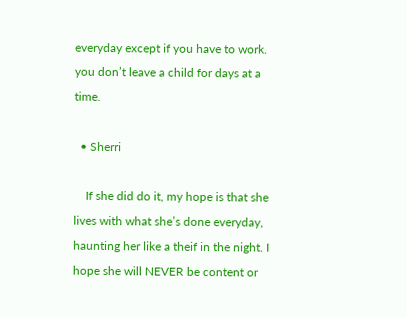everyday except if you have to work. you don’t leave a child for days at a time.

  • Sherri

    If she did do it, my hope is that she lives with what she’s done everyday, haunting her like a theif in the night. I hope she will NEVER be content or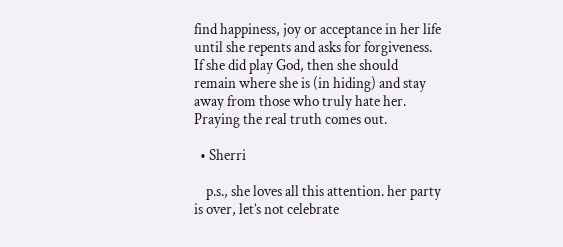find happiness, joy or acceptance in her life until she repents and asks for forgiveness. If she did play God, then she should remain where she is (in hiding) and stay away from those who truly hate her. Praying the real truth comes out.

  • Sherri

    p.s., she loves all this attention. her party is over, let’s not celebrate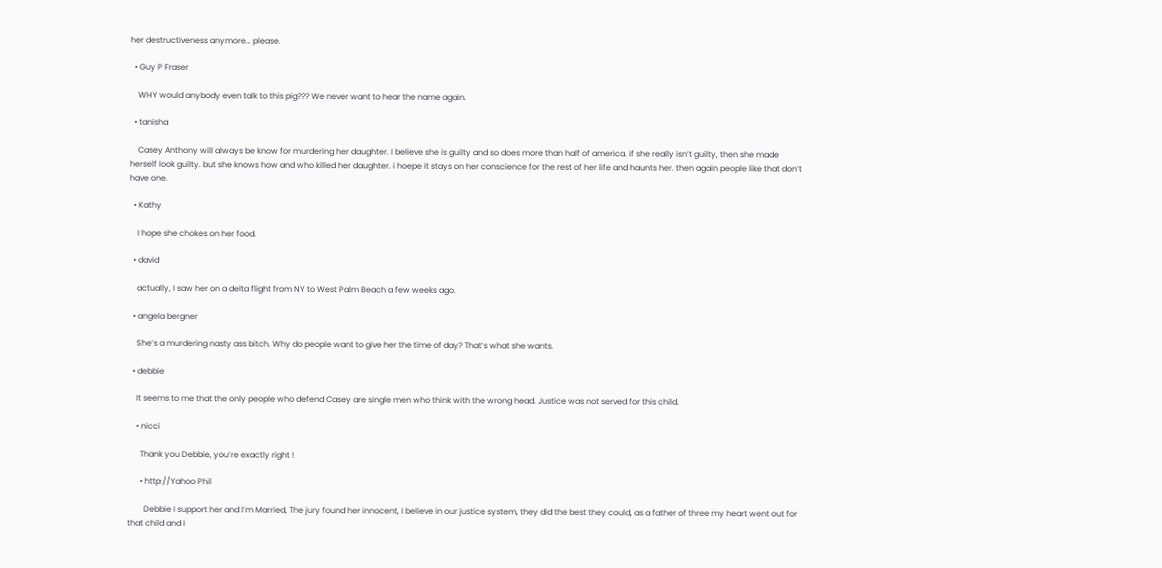her destructiveness anymore… please.

  • Guy P Fraser

    WHY would anybody even talk to this pig??? We never want to hear the name again.

  • tanisha

    Casey Anthony will always be know for murdering her daughter. I believe she is guilty and so does more than half of america. if she really isn’t guilty, then she made herself look guilty. but she knows how and who killed her daughter. i hoepe it stays on her conscience for the rest of her life and haunts her. then again people like that don’t have one.

  • Kathy

    I hope she chokes on her food.

  • david

    actually, I saw her on a delta flight from NY to West Palm Beach a few weeks ago.

  • angela bergner

    She’s a murdering nasty ass bitch. Why do people want to give her the time of day? That’s what she wants.

  • debbie

    It seems to me that the only people who defend Casey are single men who think with the wrong head. Justice was not served for this child.

    • nicci

      Thank you Debbie, you’re exactly right !

      • http://Yahoo Phil

        Debbie I support her and I’m Married, The jury found her innocent, I believe in our justice system, they did the best they could, as a father of three my heart went out for that child and I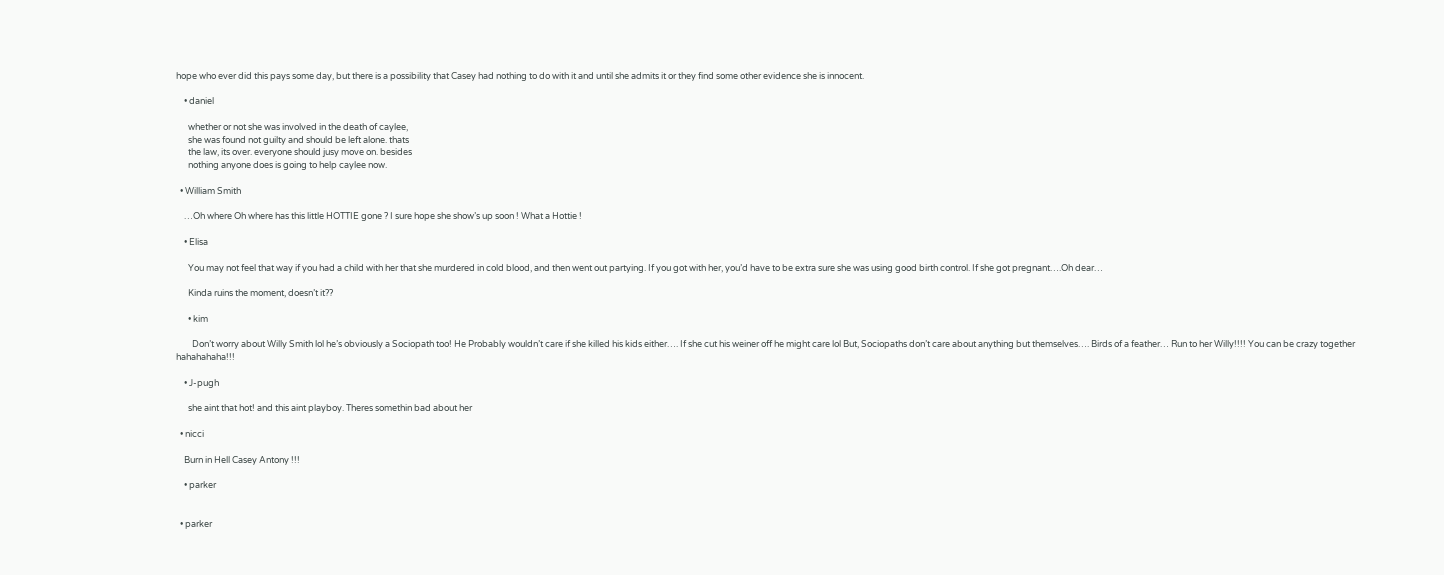hope who ever did this pays some day, but there is a possibility that Casey had nothing to do with it and until she admits it or they find some other evidence she is innocent.

    • daniel

      whether or not she was involved in the death of caylee,
      she was found not guilty and should be left alone. thats
      the law, its over. everyone should jusy move on. besides
      nothing anyone does is going to help caylee now.

  • William Smith

    …Oh where Oh where has this little HOTTIE gone ? I sure hope she show’s up soon ! What a Hottie !

    • Elisa

      You may not feel that way if you had a child with her that she murdered in cold blood, and then went out partying. If you got with her, you’d have to be extra sure she was using good birth control. If she got pregnant….Oh dear…

      Kinda ruins the moment, doesn’t it??

      • kim

        Don’t worry about Willy Smith lol he’s obviously a Sociopath too! He Probably wouldn’t care if she killed his kids either…. If she cut his weiner off he might care lol But, Sociopaths don’t care about anything but themselves…. Birds of a feather… Run to her Willy!!!! You can be crazy together hahahahaha!!!

    • J-pugh

      she aint that hot! and this aint playboy. Theres somethin bad about her

  • nicci

    Burn in Hell Casey Antony !!!

    • parker


  • parker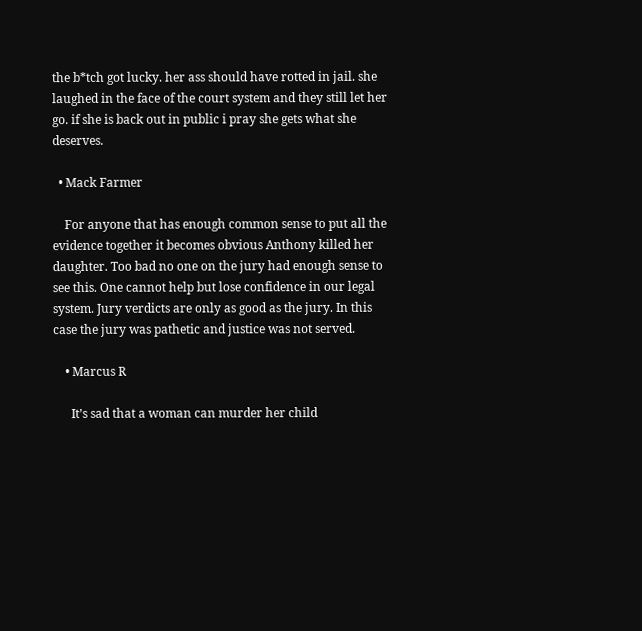the b*tch got lucky. her ass should have rotted in jail. she laughed in the face of the court system and they still let her go. if she is back out in public i pray she gets what she deserves.

  • Mack Farmer

    For anyone that has enough common sense to put all the evidence together it becomes obvious Anthony killed her daughter. Too bad no one on the jury had enough sense to see this. One cannot help but lose confidence in our legal system. Jury verdicts are only as good as the jury. In this case the jury was pathetic and justice was not served.

    • Marcus R

      It’s sad that a woman can murder her child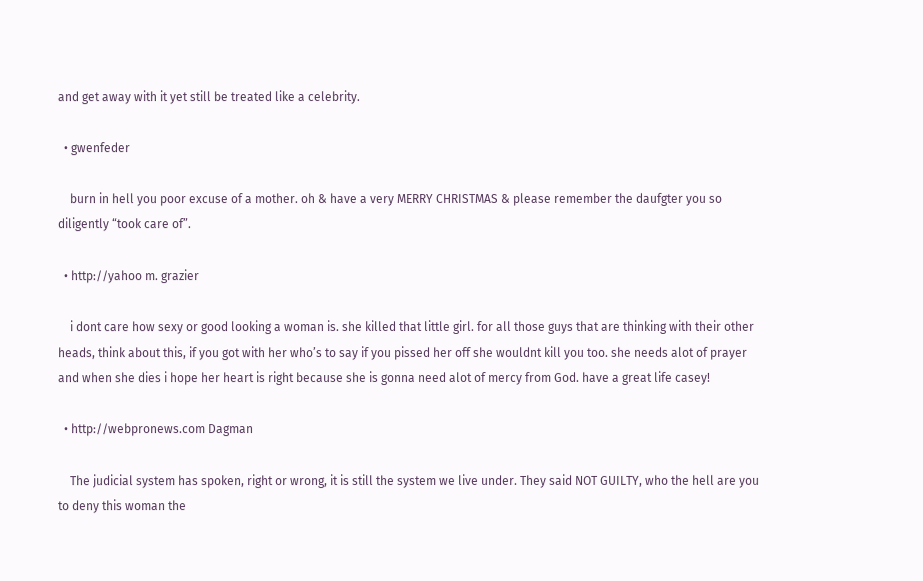and get away with it yet still be treated like a celebrity.

  • gwenfeder

    burn in hell you poor excuse of a mother. oh & have a very MERRY CHRISTMAS & please remember the daufgter you so diligently “took care of”.

  • http://yahoo m. grazier

    i dont care how sexy or good looking a woman is. she killed that little girl. for all those guys that are thinking with their other heads, think about this, if you got with her who’s to say if you pissed her off she wouldnt kill you too. she needs alot of prayer and when she dies i hope her heart is right because she is gonna need alot of mercy from God. have a great life casey!

  • http://webpronews.com Dagman

    The judicial system has spoken, right or wrong, it is still the system we live under. They said NOT GUILTY, who the hell are you to deny this woman the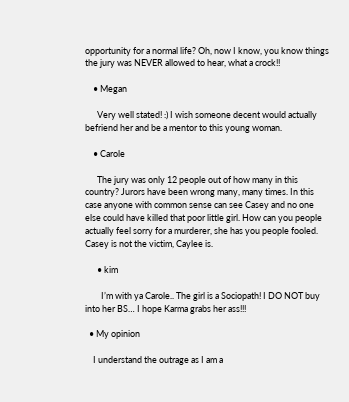opportunity for a normal life? Oh, now I know, you know things the jury was NEVER allowed to hear, what a crock!!

    • Megan

      Very well stated! :) I wish someone decent would actually befriend her and be a mentor to this young woman.

    • Carole

      The jury was only 12 people out of how many in this country? Jurors have been wrong many, many times. In this case anyone with common sense can see Casey and no one else could have killed that poor little girl. How can you people actually feel sorry for a murderer, she has you people fooled. Casey is not the victim, Caylee is.

      • kim

        I’m with ya Carole.. The girl is a Sociopath! I DO NOT buy into her BS… I hope Karma grabs her ass!!!

  • My opinion

    I understand the outrage as I am a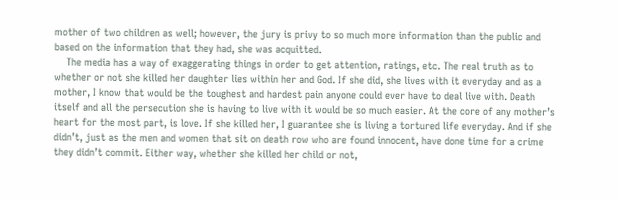mother of two children as well; however, the jury is privy to so much more information than the public and based on the information that they had, she was acquitted.
    The media has a way of exaggerating things in order to get attention, ratings, etc. The real truth as to whether or not she killed her daughter lies within her and God. If she did, she lives with it everyday and as a mother, I know that would be the toughest and hardest pain anyone could ever have to deal live with. Death itself and all the persecution she is having to live with it would be so much easier. At the core of any mother’s heart for the most part, is love. If she killed her, I guarantee she is living a tortured life everyday. And if she didn’t, just as the men and women that sit on death row who are found innocent, have done time for a crime they didn’t commit. Either way, whether she killed her child or not,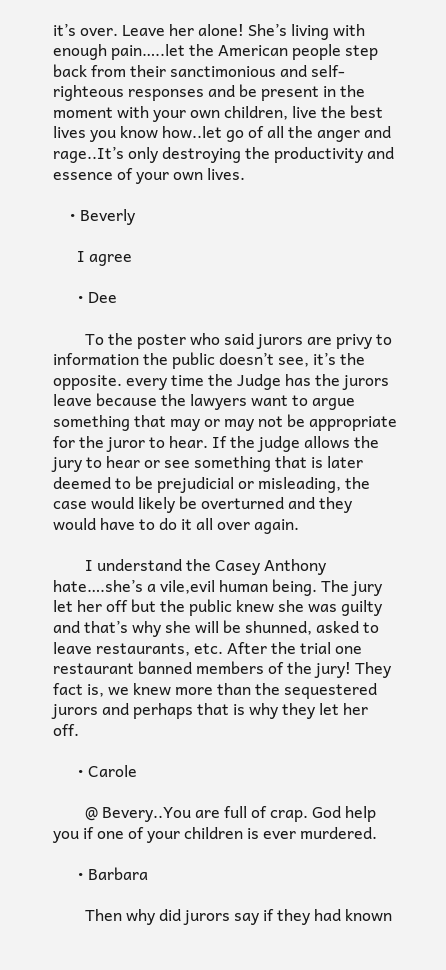it’s over. Leave her alone! She’s living with enough pain…..let the American people step back from their sanctimonious and self-righteous responses and be present in the moment with your own children, live the best lives you know how..let go of all the anger and rage..It’s only destroying the productivity and essence of your own lives.

    • Beverly

      I agree

      • Dee

        To the poster who said jurors are privy to information the public doesn’t see, it’s the opposite. every time the Judge has the jurors leave because the lawyers want to argue something that may or may not be appropriate for the juror to hear. If the judge allows the jury to hear or see something that is later deemed to be prejudicial or misleading, the case would likely be overturned and they would have to do it all over again.

        I understand the Casey Anthony hate….she’s a vile,evil human being. The jury let her off but the public knew she was guilty and that’s why she will be shunned, asked to leave restaurants, etc. After the trial one restaurant banned members of the jury! They fact is, we knew more than the sequestered jurors and perhaps that is why they let her off.

      • Carole

        @ Bevery..You are full of crap. God help you if one of your children is ever murdered.

      • Barbara

        Then why did jurors say if they had known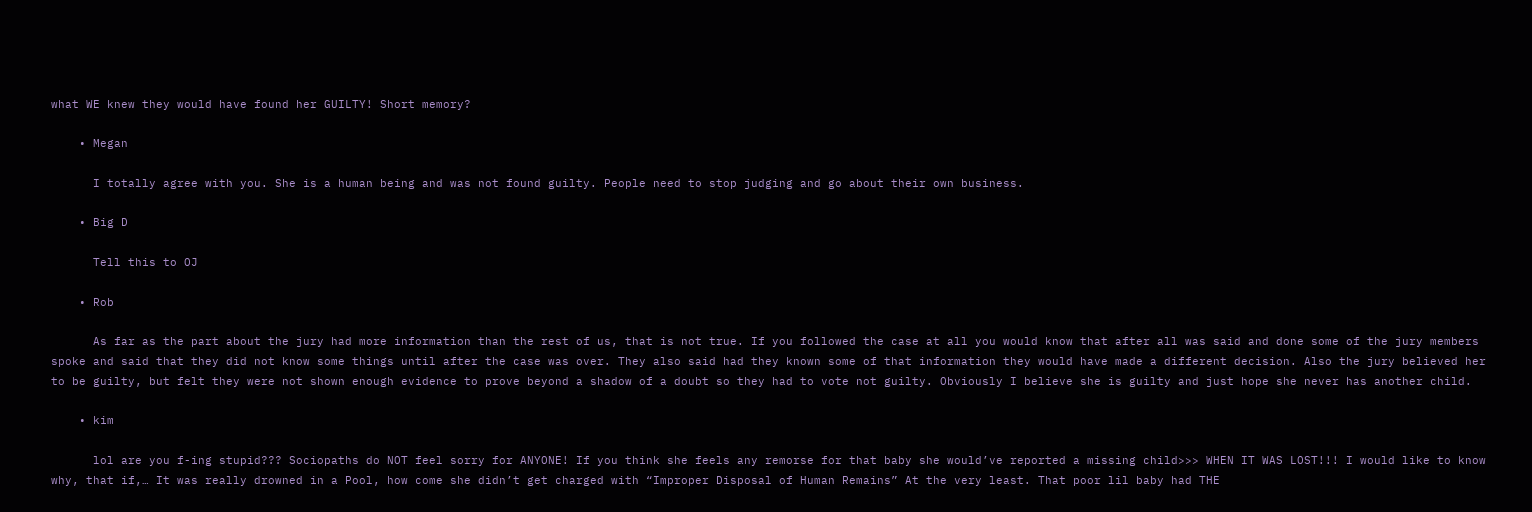what WE knew they would have found her GUILTY! Short memory?

    • Megan

      I totally agree with you. She is a human being and was not found guilty. People need to stop judging and go about their own business.

    • Big D

      Tell this to OJ

    • Rob

      As far as the part about the jury had more information than the rest of us, that is not true. If you followed the case at all you would know that after all was said and done some of the jury members spoke and said that they did not know some things until after the case was over. They also said had they known some of that information they would have made a different decision. Also the jury believed her to be guilty, but felt they were not shown enough evidence to prove beyond a shadow of a doubt so they had to vote not guilty. Obviously I believe she is guilty and just hope she never has another child.

    • kim

      lol are you f-ing stupid??? Sociopaths do NOT feel sorry for ANYONE! If you think she feels any remorse for that baby she would’ve reported a missing child>>> WHEN IT WAS LOST!!! I would like to know why, that if,… It was really drowned in a Pool, how come she didn’t get charged with “Improper Disposal of Human Remains” At the very least. That poor lil baby had THE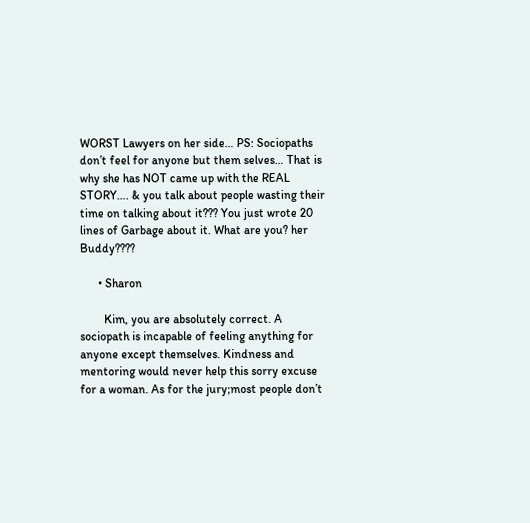WORST Lawyers on her side… PS: Sociopaths don’t feel for anyone but them selves… That is why she has NOT came up with the REAL STORY…. & you talk about people wasting their time on talking about it??? You just wrote 20 lines of Garbage about it. What are you? her Buddy????

      • Sharon

        Kim, you are absolutely correct. A sociopath is incapable of feeling anything for anyone except themselves. Kindness and mentoring would never help this sorry excuse for a woman. As for the jury;most people don’t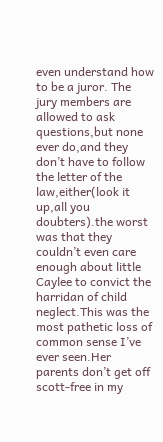even understand how to be a juror. The jury members are allowed to ask questions,but none ever do,and they don’t have to follow the letter of the law,either(look it up,all you doubters).the worst was that they couldn’t even care enough about little Caylee to convict the harridan of child neglect.This was the most pathetic loss of common sense I’ve ever seen.Her parents don’t get off scott-free in my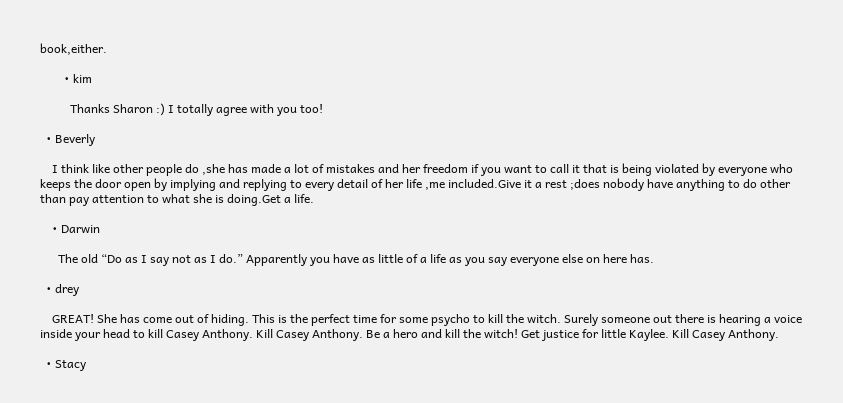book,either.

        • kim

          Thanks Sharon :) I totally agree with you too!

  • Beverly

    I think like other people do ,she has made a lot of mistakes and her freedom if you want to call it that is being violated by everyone who keeps the door open by implying and replying to every detail of her life ,me included.Give it a rest ;does nobody have anything to do other than pay attention to what she is doing.Get a life.

    • Darwin

      The old “Do as I say not as I do.” Apparently you have as little of a life as you say everyone else on here has.

  • drey

    GREAT! She has come out of hiding. This is the perfect time for some psycho to kill the witch. Surely someone out there is hearing a voice inside your head to kill Casey Anthony. Kill Casey Anthony. Be a hero and kill the witch! Get justice for little Kaylee. Kill Casey Anthony.

  • Stacy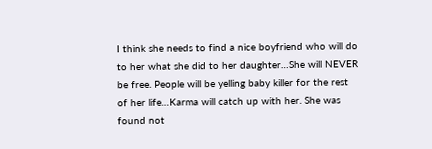I think she needs to find a nice boyfriend who will do to her what she did to her daughter…She will NEVER be free. People will be yelling baby killer for the rest of her life…Karma will catch up with her. She was found not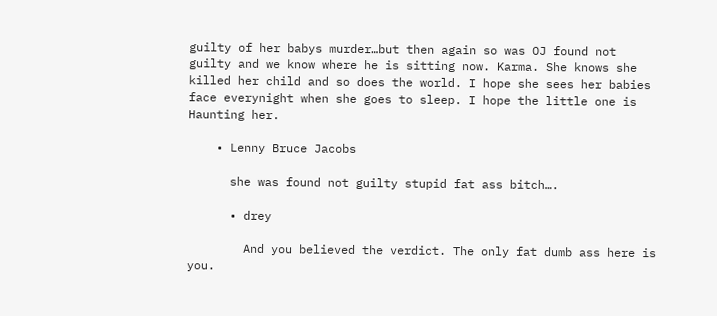guilty of her babys murder…but then again so was OJ found not guilty and we know where he is sitting now. Karma. She knows she killed her child and so does the world. I hope she sees her babies face everynight when she goes to sleep. I hope the little one is Haunting her.

    • Lenny Bruce Jacobs

      she was found not guilty stupid fat ass bitch….

      • drey

        And you believed the verdict. The only fat dumb ass here is you.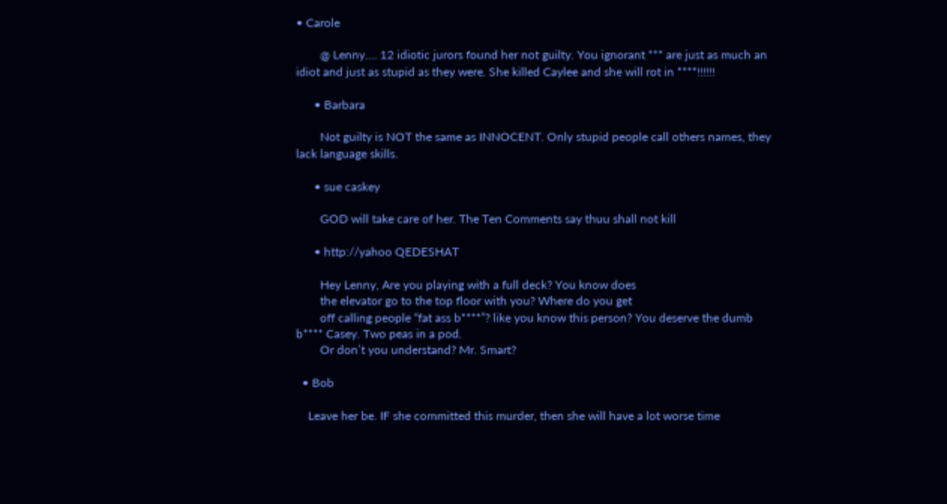• Carole

        @ Lenny…. 12 idiotic jurors found her not guilty. You ignorant *** are just as much an idiot and just as stupid as they were. She killed Caylee and she will rot in ****!!!!!!

      • Barbara

        Not guilty is NOT the same as INNOCENT. Only stupid people call others names, they lack language skills.

      • sue caskey

        GOD will take care of her. The Ten Comments say thuu shall not kill

      • http://yahoo QEDESHAT

        Hey Lenny, Are you playing with a full deck? You know does
        the elevator go to the top floor with you? Where do you get
        off calling people “fat ass b****”? like you know this person? You deserve the dumb b**** Casey. Two peas in a pod.
        Or don’t you understand? Mr. Smart?

  • Bob

    Leave her be. IF she committed this murder, then she will have a lot worse time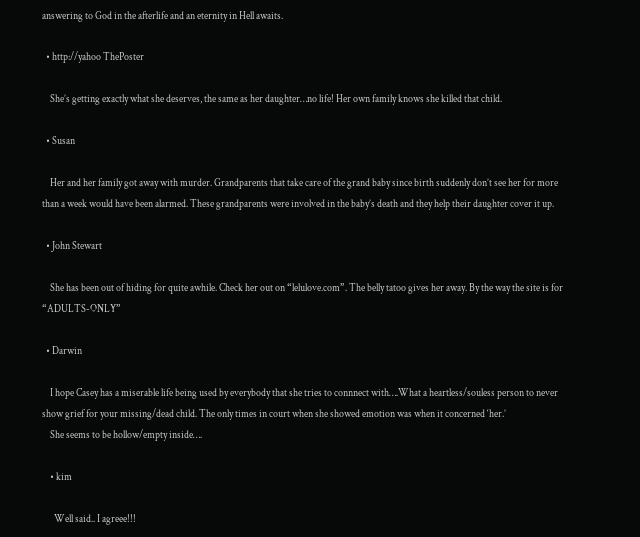answering to God in the afterlife and an eternity in Hell awaits.

  • http://yahoo ThePoster

    She’s getting exactly what she deserves, the same as her daughter…no life! Her own family knows she killed that child.

  • Susan

    Her and her family got away with murder. Grandparents that take care of the grand baby since birth suddenly don’t see her for more than a week would have been alarmed. These grandparents were involved in the baby’s death and they help their daughter cover it up.

  • John Stewart

    She has been out of hiding for quite awhile. Check her out on “lelulove.com”. The belly tatoo gives her away. By the way the site is for “ADULTS-ONLY”

  • Darwin

    I hope Casey has a miserable life being used by everybody that she tries to connnect with….What a heartless/souless person to never show grief for your missing/dead child. The only times in court when she showed emotion was when it concerned ‘her.’
    She seems to be hollow/empty inside….

    • kim

      Well said.. I agreee!!!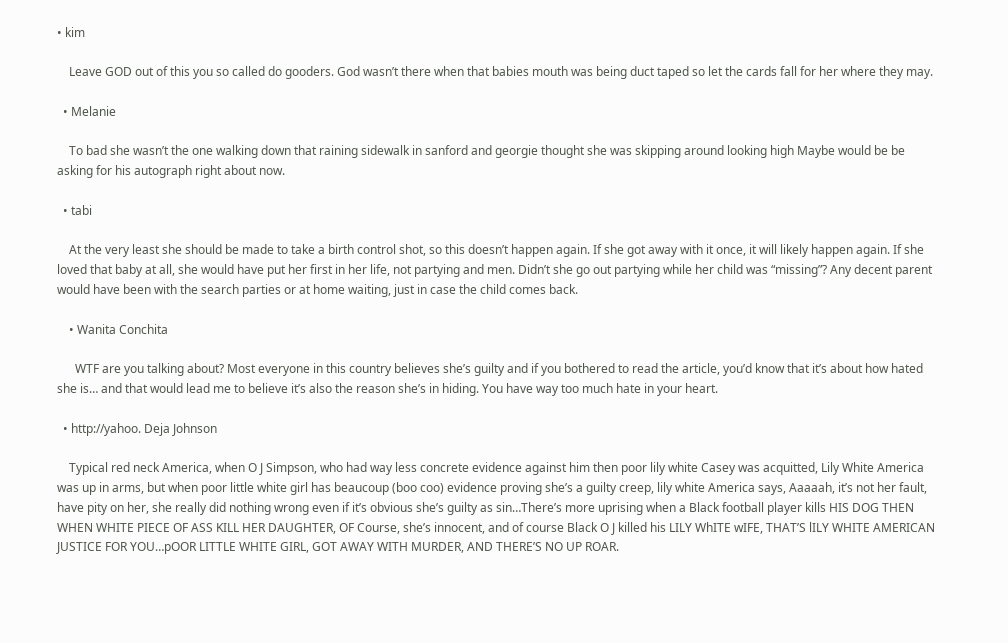• kim

    Leave GOD out of this you so called do gooders. God wasn’t there when that babies mouth was being duct taped so let the cards fall for her where they may.

  • Melanie

    To bad she wasn’t the one walking down that raining sidewalk in sanford and georgie thought she was skipping around looking high Maybe would be be asking for his autograph right about now.

  • tabi

    At the very least she should be made to take a birth control shot, so this doesn’t happen again. If she got away with it once, it will likely happen again. If she loved that baby at all, she would have put her first in her life, not partying and men. Didn’t she go out partying while her child was “missing”? Any decent parent would have been with the search parties or at home waiting, just in case the child comes back.

    • Wanita Conchita

      WTF are you talking about? Most everyone in this country believes she’s guilty and if you bothered to read the article, you’d know that it’s about how hated she is… and that would lead me to believe it’s also the reason she’s in hiding. You have way too much hate in your heart.

  • http://yahoo. Deja Johnson

    Typical red neck America, when O J Simpson, who had way less concrete evidence against him then poor lily white Casey was acquitted, Lily White America was up in arms, but when poor little white girl has beaucoup (boo coo) evidence proving she’s a guilty creep, lily white America says, Aaaaah, it’s not her fault, have pity on her, she really did nothing wrong even if it’s obvious she’s guilty as sin…There’s more uprising when a Black football player kills HIS DOG THEN WHEN WHITE PIECE OF ASS KILL HER DAUGHTER, OF Course, she’s innocent, and of course Black O J killed his LILY WhITE wIFE, THAT’S lILY WHITE AMERICAN JUSTICE FOR YOU…pOOR LITTLE WHITE GIRL, GOT AWAY WITH MURDER, AND THERE’S NO UP ROAR.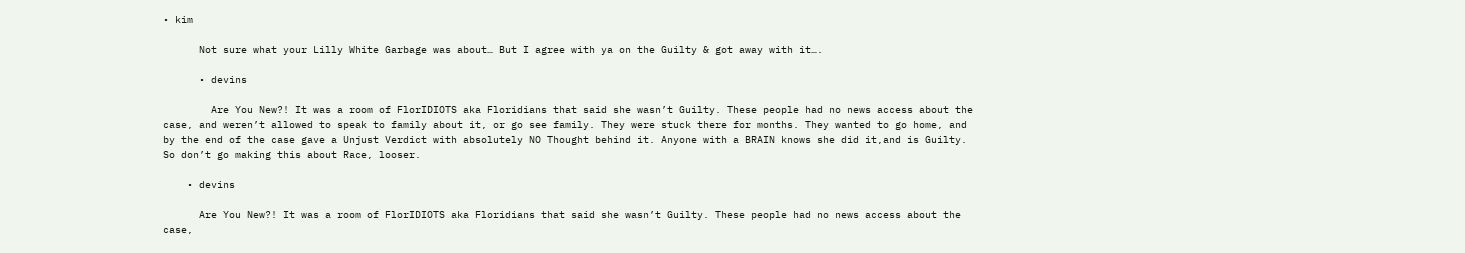• kim

      Not sure what your Lilly White Garbage was about… But I agree with ya on the Guilty & got away with it….

      • devins

        Are You New?! It was a room of FlorIDIOTS aka Floridians that said she wasn’t Guilty. These people had no news access about the case, and weren’t allowed to speak to family about it, or go see family. They were stuck there for months. They wanted to go home, and by the end of the case gave a Unjust Verdict with absolutely NO Thought behind it. Anyone with a BRAIN knows she did it,and is Guilty. So don’t go making this about Race, looser.

    • devins

      Are You New?! It was a room of FlorIDIOTS aka Floridians that said she wasn’t Guilty. These people had no news access about the case,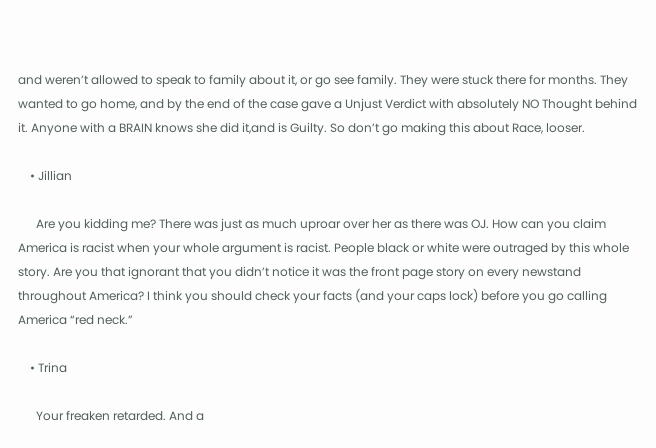and weren’t allowed to speak to family about it, or go see family. They were stuck there for months. They wanted to go home, and by the end of the case gave a Unjust Verdict with absolutely NO Thought behind it. Anyone with a BRAIN knows she did it,and is Guilty. So don’t go making this about Race, looser.

    • Jillian

      Are you kidding me? There was just as much uproar over her as there was OJ. How can you claim America is racist when your whole argument is racist. People black or white were outraged by this whole story. Are you that ignorant that you didn’t notice it was the front page story on every newstand throughout America? I think you should check your facts (and your caps lock) before you go calling America “red neck.”

    • Trina

      Your freaken retarded. And a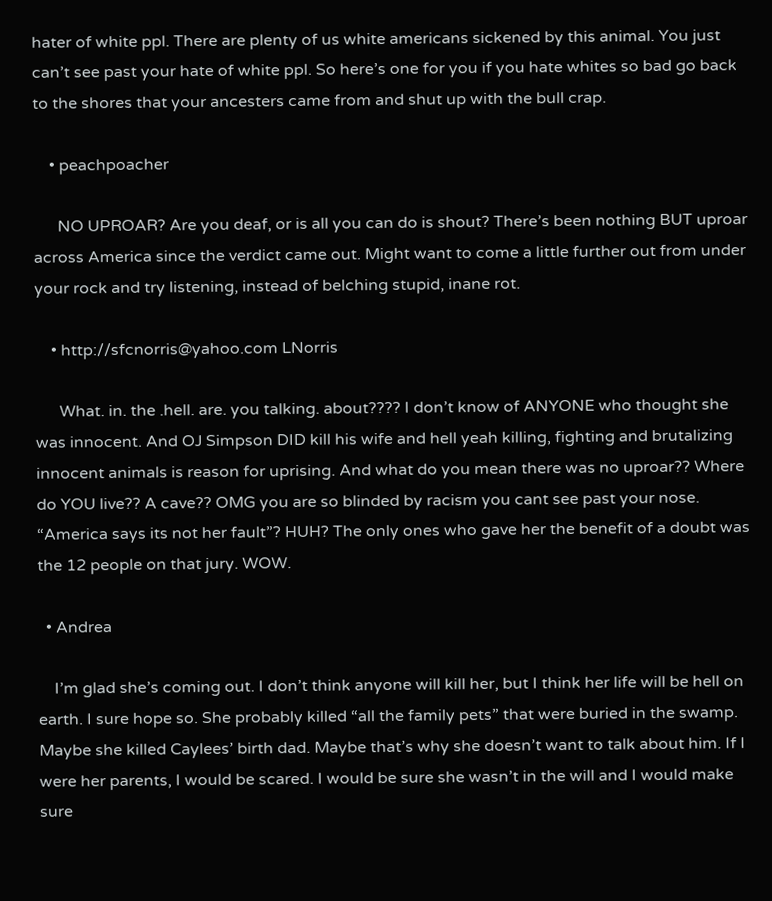hater of white ppl. There are plenty of us white americans sickened by this animal. You just can’t see past your hate of white ppl. So here’s one for you if you hate whites so bad go back to the shores that your ancesters came from and shut up with the bull crap.

    • peachpoacher

      NO UPROAR? Are you deaf, or is all you can do is shout? There’s been nothing BUT uproar across America since the verdict came out. Might want to come a little further out from under your rock and try listening, instead of belching stupid, inane rot.

    • http://sfcnorris@yahoo.com LNorris

      What. in. the .hell. are. you talking. about???? I don’t know of ANYONE who thought she was innocent. And OJ Simpson DID kill his wife and hell yeah killing, fighting and brutalizing innocent animals is reason for uprising. And what do you mean there was no uproar?? Where do YOU live?? A cave?? OMG you are so blinded by racism you cant see past your nose. “America says its not her fault”? HUH? The only ones who gave her the benefit of a doubt was the 12 people on that jury. WOW.

  • Andrea

    I’m glad she’s coming out. I don’t think anyone will kill her, but I think her life will be hell on earth. I sure hope so. She probably killed “all the family pets” that were buried in the swamp. Maybe she killed Caylees’ birth dad. Maybe that’s why she doesn’t want to talk about him. If I were her parents, I would be scared. I would be sure she wasn’t in the will and I would make sure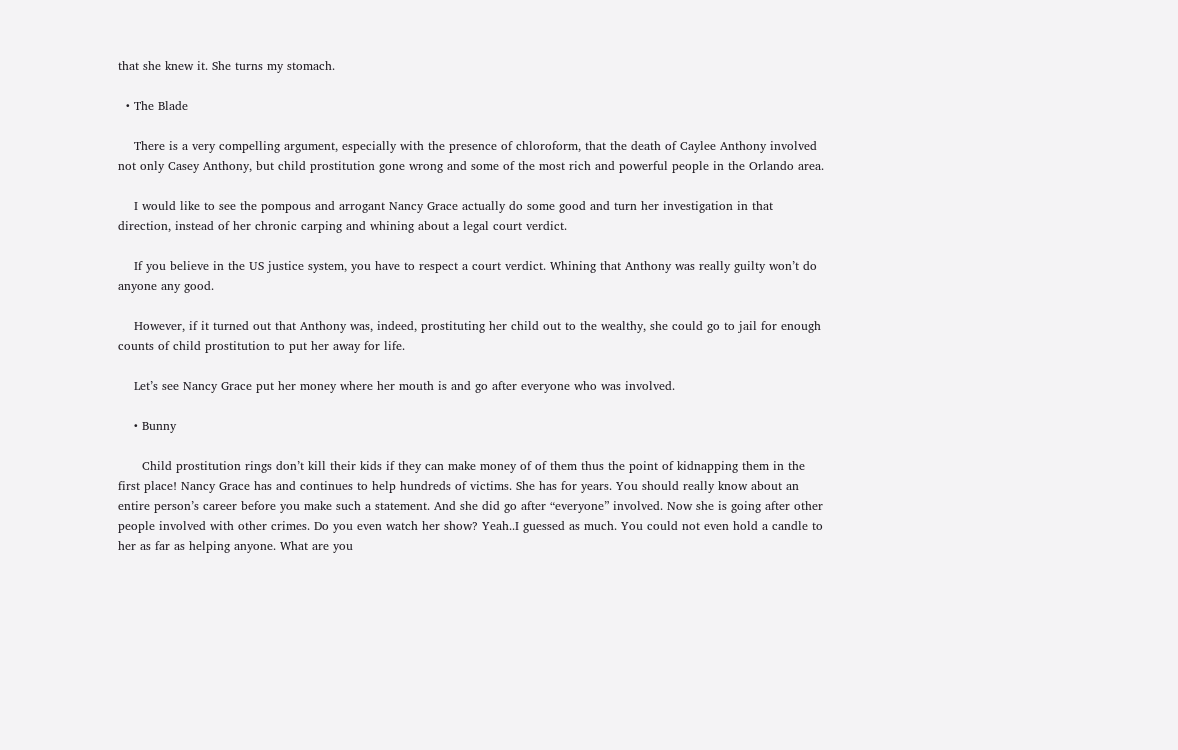that she knew it. She turns my stomach.

  • The Blade

    There is a very compelling argument, especially with the presence of chloroform, that the death of Caylee Anthony involved not only Casey Anthony, but child prostitution gone wrong and some of the most rich and powerful people in the Orlando area.

    I would like to see the pompous and arrogant Nancy Grace actually do some good and turn her investigation in that direction, instead of her chronic carping and whining about a legal court verdict.

    If you believe in the US justice system, you have to respect a court verdict. Whining that Anthony was really guilty won’t do anyone any good.

    However, if it turned out that Anthony was, indeed, prostituting her child out to the wealthy, she could go to jail for enough counts of child prostitution to put her away for life.

    Let’s see Nancy Grace put her money where her mouth is and go after everyone who was involved.

    • Bunny

      Child prostitution rings don’t kill their kids if they can make money of of them thus the point of kidnapping them in the first place! Nancy Grace has and continues to help hundreds of victims. She has for years. You should really know about an entire person’s career before you make such a statement. And she did go after “everyone” involved. Now she is going after other people involved with other crimes. Do you even watch her show? Yeah..I guessed as much. You could not even hold a candle to her as far as helping anyone. What are you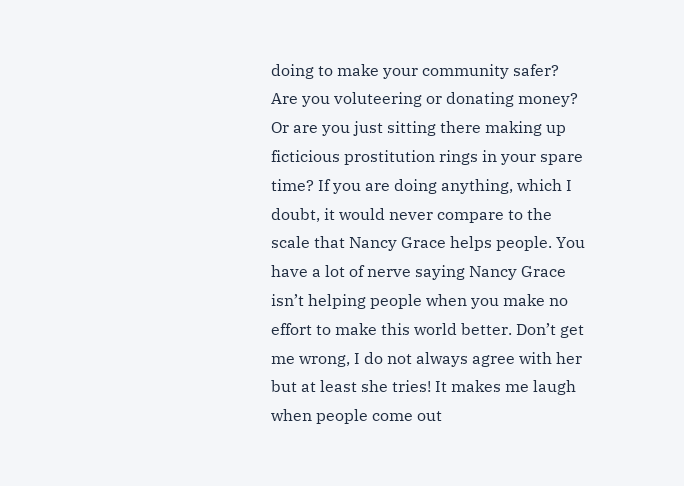doing to make your community safer? Are you voluteering or donating money? Or are you just sitting there making up ficticious prostitution rings in your spare time? If you are doing anything, which I doubt, it would never compare to the scale that Nancy Grace helps people. You have a lot of nerve saying Nancy Grace isn’t helping people when you make no effort to make this world better. Don’t get me wrong, I do not always agree with her but at least she tries! It makes me laugh when people come out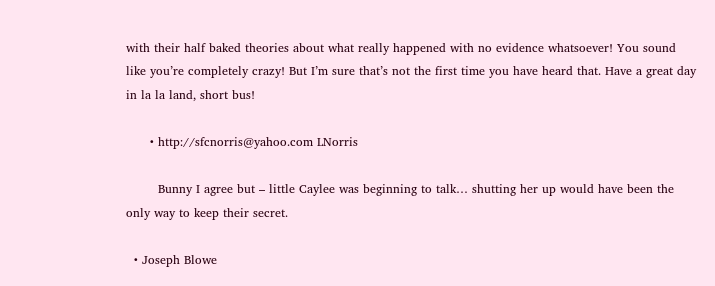with their half baked theories about what really happened with no evidence whatsoever! You sound like you’re completely crazy! But I’m sure that’s not the first time you have heard that. Have a great day in la la land, short bus!

      • http://sfcnorris@yahoo.com LNorris

        Bunny I agree but – little Caylee was beginning to talk… shutting her up would have been the only way to keep their secret.

  • Joseph Blowe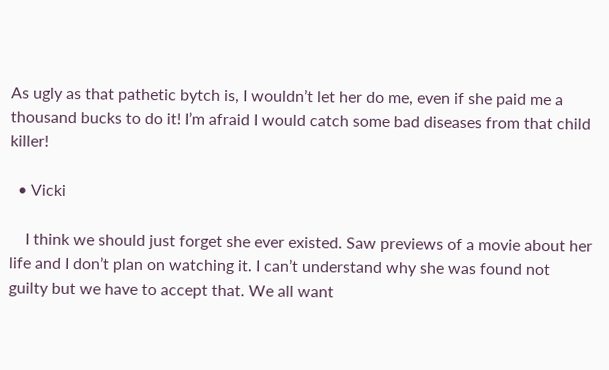As ugly as that pathetic bytch is, I wouldn’t let her do me, even if she paid me a thousand bucks to do it! I’m afraid I would catch some bad diseases from that child killer!

  • Vicki

    I think we should just forget she ever existed. Saw previews of a movie about her life and I don’t plan on watching it. I can’t understand why she was found not guilty but we have to accept that. We all want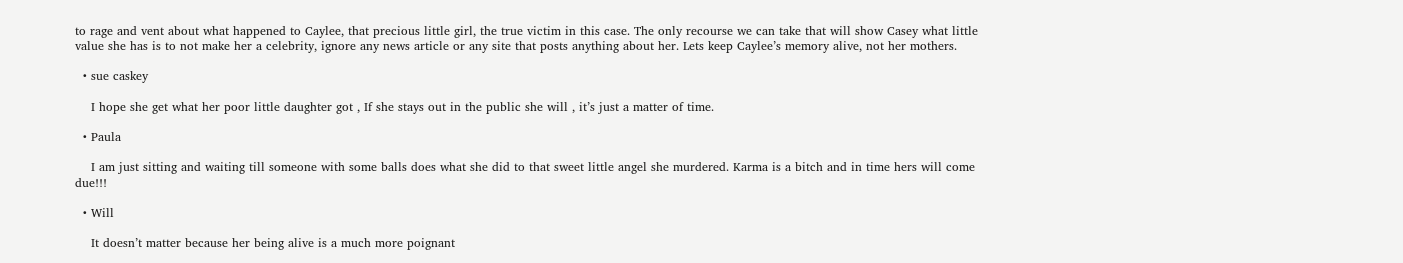to rage and vent about what happened to Caylee, that precious little girl, the true victim in this case. The only recourse we can take that will show Casey what little value she has is to not make her a celebrity, ignore any news article or any site that posts anything about her. Lets keep Caylee’s memory alive, not her mothers.

  • sue caskey

    I hope she get what her poor little daughter got , If she stays out in the public she will , it’s just a matter of time.

  • Paula

    I am just sitting and waiting till someone with some balls does what she did to that sweet little angel she murdered. Karma is a bitch and in time hers will come due!!!

  • Will

    It doesn’t matter because her being alive is a much more poignant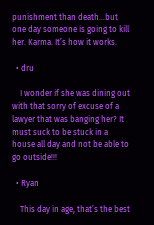punishment than death…but one day someone is going to kill her. Karma. It’s how it works.

  • dru

    I wonder if she was dining out with that sorry of excuse of a lawyer that was banging her? It must suck to be stuck in a house all day and not be able to go outside!!!

  • Ryan

    This day in age, that’s the best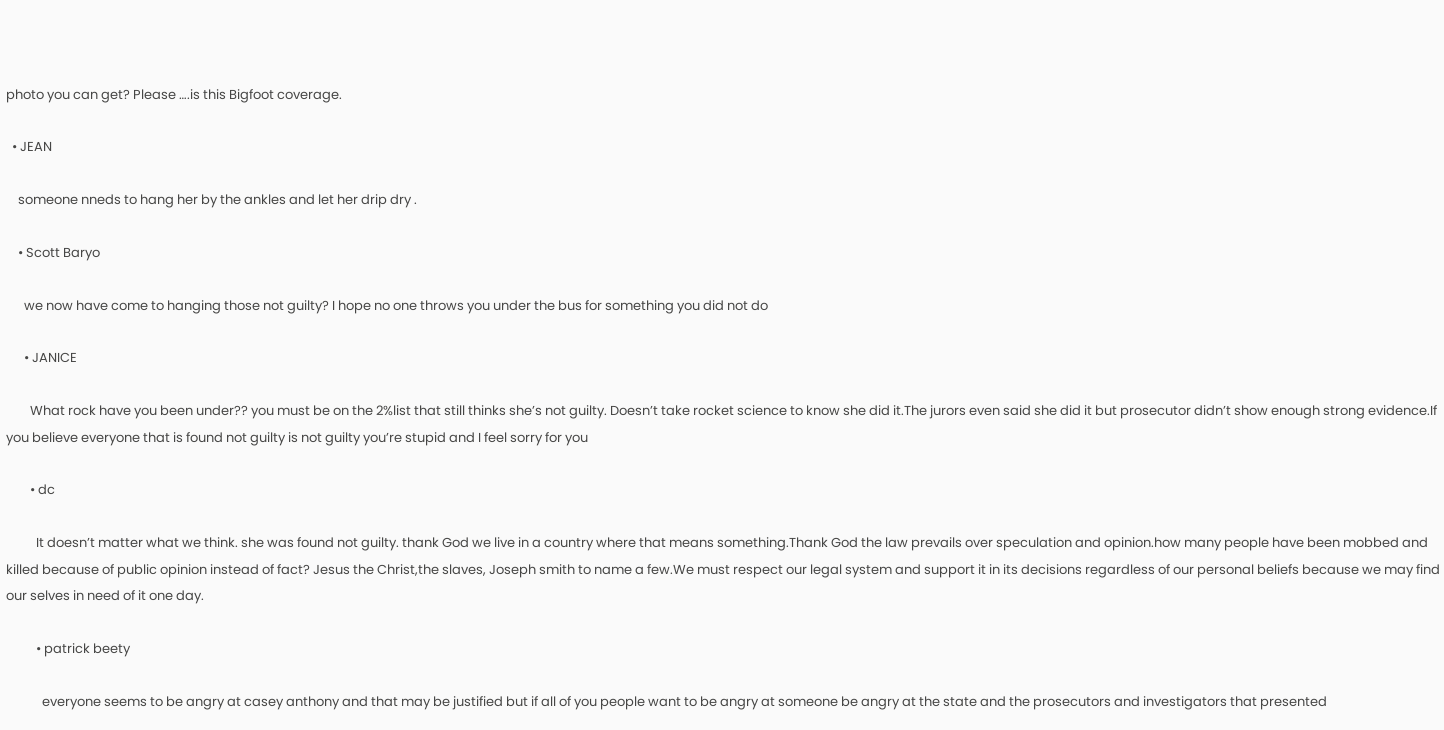photo you can get? Please ….is this Bigfoot coverage.

  • JEAN

    someone nneds to hang her by the ankles and let her drip dry .

    • Scott Baryo

      we now have come to hanging those not guilty? I hope no one throws you under the bus for something you did not do

      • JANICE

        What rock have you been under?? you must be on the 2%list that still thinks she’s not guilty. Doesn’t take rocket science to know she did it.The jurors even said she did it but prosecutor didn’t show enough strong evidence.If you believe everyone that is found not guilty is not guilty you’re stupid and I feel sorry for you

        • dc

          It doesn’t matter what we think. she was found not guilty. thank God we live in a country where that means something.Thank God the law prevails over speculation and opinion.how many people have been mobbed and killed because of public opinion instead of fact? Jesus the Christ,the slaves, Joseph smith to name a few.We must respect our legal system and support it in its decisions regardless of our personal beliefs because we may find our selves in need of it one day.

          • patrick beety

            everyone seems to be angry at casey anthony and that may be justified but if all of you people want to be angry at someone be angry at the state and the prosecutors and investigators that presented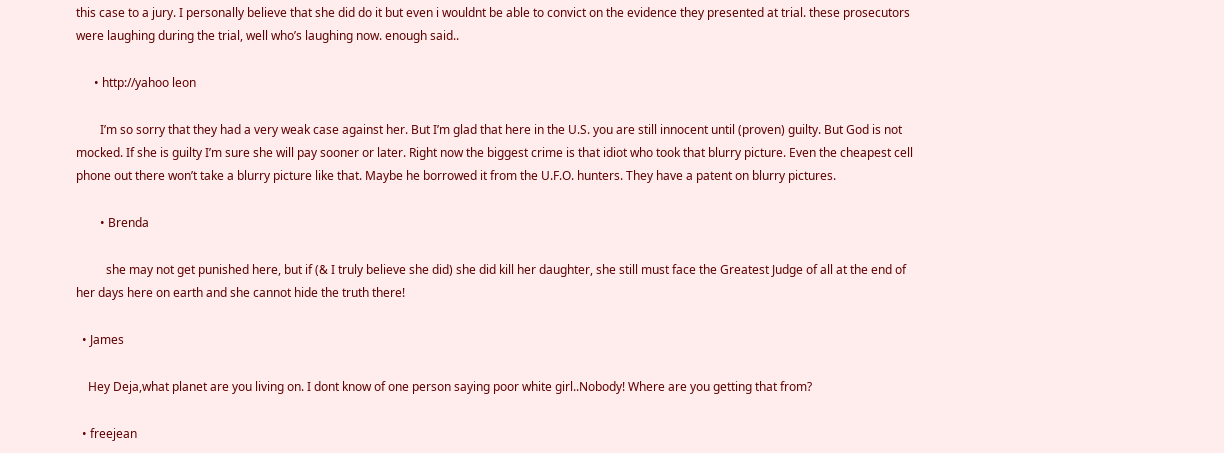this case to a jury. I personally believe that she did do it but even i wouldnt be able to convict on the evidence they presented at trial. these prosecutors were laughing during the trial, well who’s laughing now. enough said..

      • http://yahoo leon

        I’m so sorry that they had a very weak case against her. But I’m glad that here in the U.S. you are still innocent until (proven) guilty. But God is not mocked. If she is guilty I’m sure she will pay sooner or later. Right now the biggest crime is that idiot who took that blurry picture. Even the cheapest cell phone out there won’t take a blurry picture like that. Maybe he borrowed it from the U.F.O. hunters. They have a patent on blurry pictures.

        • Brenda

          she may not get punished here, but if (& I truly believe she did) she did kill her daughter, she still must face the Greatest Judge of all at the end of her days here on earth and she cannot hide the truth there!

  • James

    Hey Deja,what planet are you living on. I dont know of one person saying poor white girl..Nobody! Where are you getting that from?

  • freejean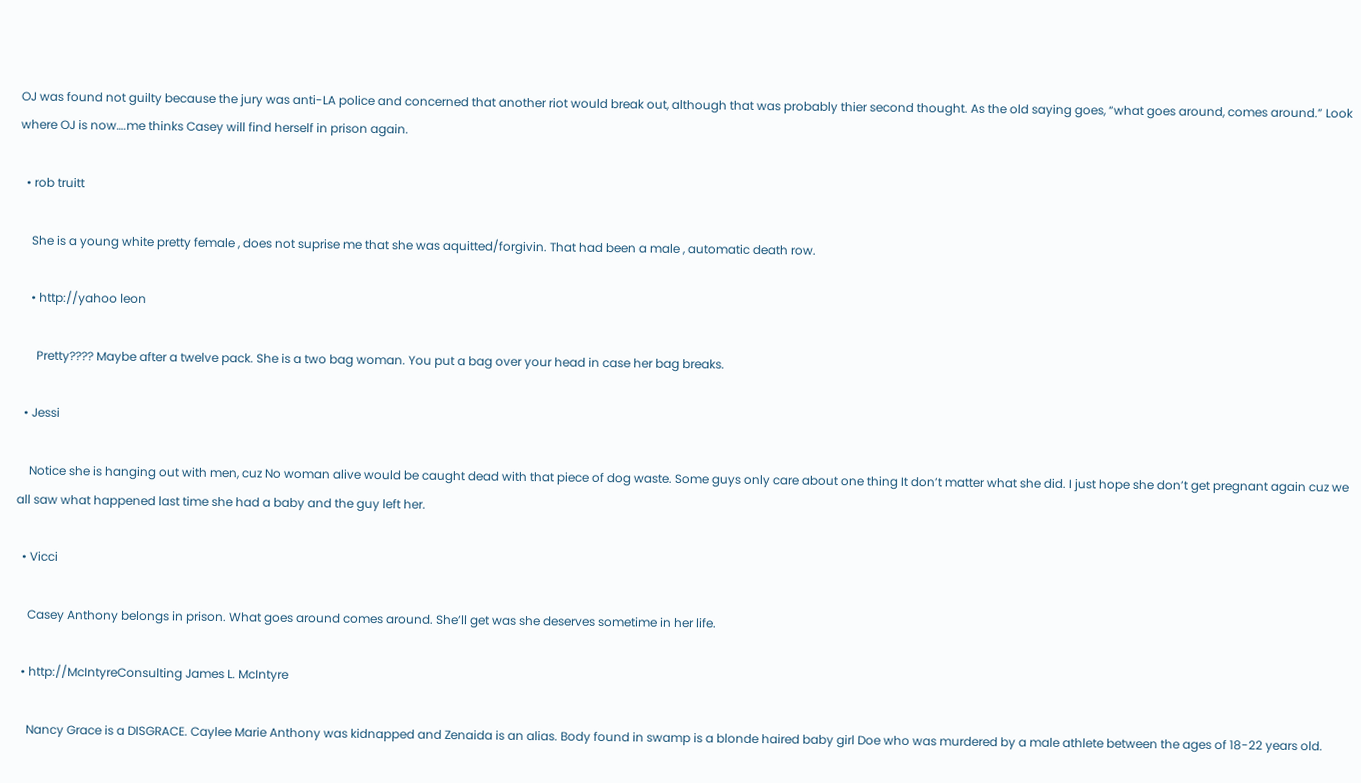OJ was found not guilty because the jury was anti-LA police and concerned that another riot would break out, although that was probably thier second thought. As the old saying goes, “what goes around, comes around.” Look where OJ is now….me thinks Casey will find herself in prison again.

  • rob truitt

    She is a young white pretty female , does not suprise me that she was aquitted/forgivin. That had been a male , automatic death row.

    • http://yahoo leon

      Pretty???? Maybe after a twelve pack. She is a two bag woman. You put a bag over your head in case her bag breaks.

  • Jessi

    Notice she is hanging out with men, cuz No woman alive would be caught dead with that piece of dog waste. Some guys only care about one thing It don’t matter what she did. I just hope she don’t get pregnant again cuz we all saw what happened last time she had a baby and the guy left her.

  • Vicci

    Casey Anthony belongs in prison. What goes around comes around. She’ll get was she deserves sometime in her life.

  • http://McIntyreConsulting James L. McIntyre

    Nancy Grace is a DISGRACE. Caylee Marie Anthony was kidnapped and Zenaida is an alias. Body found in swamp is a blonde haired baby girl Doe who was murdered by a male athlete between the ages of 18-22 years old.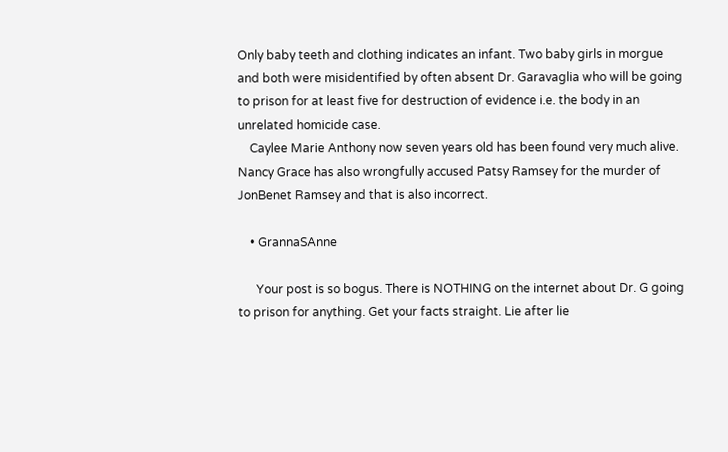Only baby teeth and clothing indicates an infant. Two baby girls in morgue and both were misidentified by often absent Dr. Garavaglia who will be going to prison for at least five for destruction of evidence i.e. the body in an unrelated homicide case.
    Caylee Marie Anthony now seven years old has been found very much alive. Nancy Grace has also wrongfully accused Patsy Ramsey for the murder of JonBenet Ramsey and that is also incorrect.

    • GrannaSAnne

      Your post is so bogus. There is NOTHING on the internet about Dr. G going to prison for anything. Get your facts straight. Lie after lie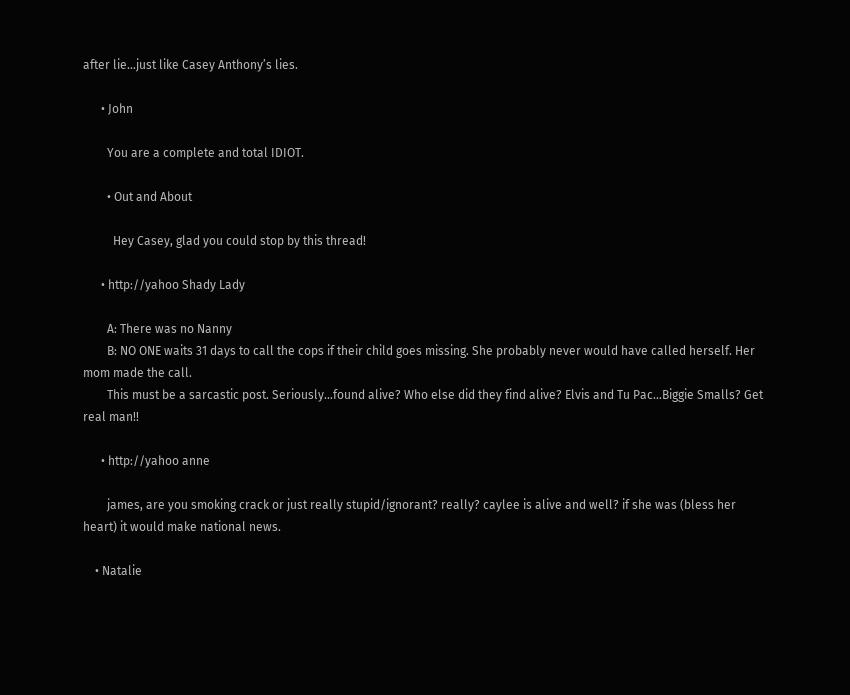after lie…just like Casey Anthony’s lies.

      • John

        You are a complete and total IDIOT.

        • Out and About

          Hey Casey, glad you could stop by this thread!

      • http://yahoo Shady Lady

        A: There was no Nanny
        B: NO ONE waits 31 days to call the cops if their child goes missing. She probably never would have called herself. Her mom made the call.
        This must be a sarcastic post. Seriously…found alive? Who else did they find alive? Elvis and Tu Pac…Biggie Smalls? Get real man!!

      • http://yahoo anne

        james, are you smoking crack or just really stupid/ignorant? really? caylee is alive and well? if she was (bless her heart) it would make national news.

    • Natalie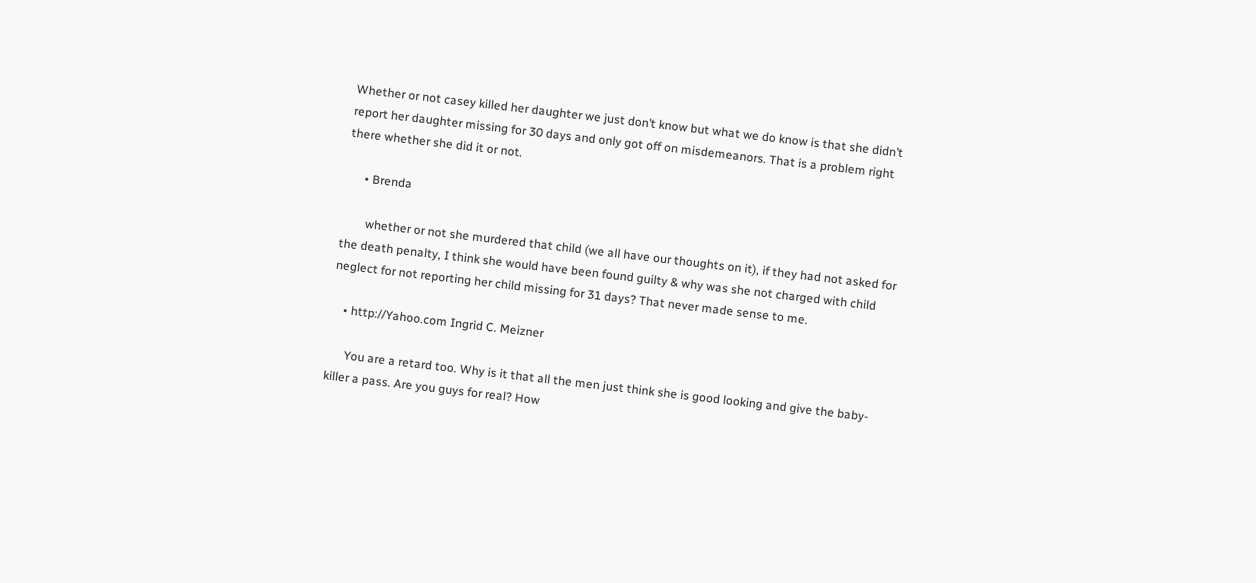Whether or not casey killed her daughter we just don’t know but what we do know is that she didn’t report her daughter missing for 30 days and only got off on misdemeanors. That is a problem right there whether she did it or not.

      • Brenda

        whether or not she murdered that child (we all have our thoughts on it), if they had not asked for the death penalty, I think she would have been found guilty & why was she not charged with child neglect for not reporting her child missing for 31 days? That never made sense to me.

    • http://Yahoo.com Ingrid C. Meizner

      You are a retard too. Why is it that all the men just think she is good looking and give the baby-killer a pass. Are you guys for real? How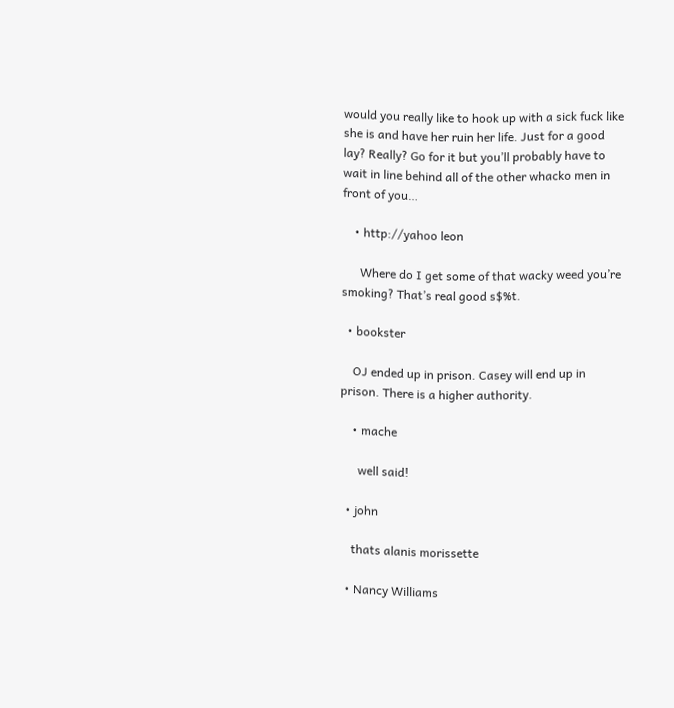would you really like to hook up with a sick fuck like she is and have her ruin her life. Just for a good lay? Really? Go for it but you’ll probably have to wait in line behind all of the other whacko men in front of you…

    • http://yahoo leon

      Where do I get some of that wacky weed you’re smoking? That’s real good s$%t.

  • bookster

    OJ ended up in prison. Casey will end up in prison. There is a higher authority.

    • mache

      well said!

  • john

    thats alanis morissette

  • Nancy Williams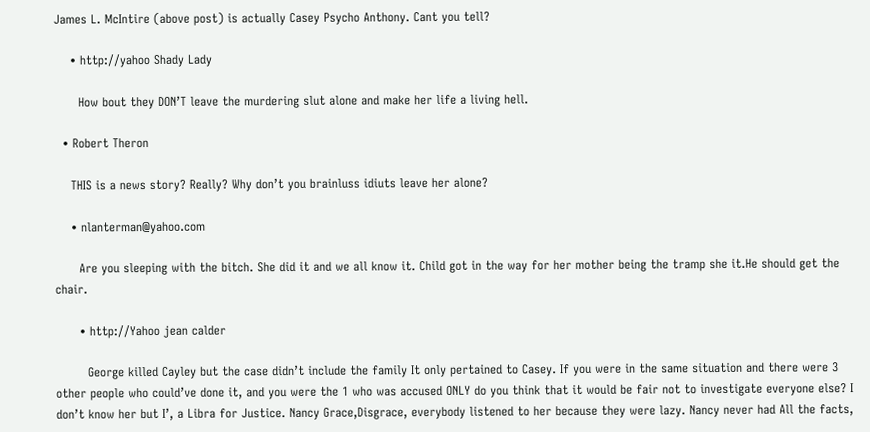James L. McIntire (above post) is actually Casey Psycho Anthony. Cant you tell?

    • http://yahoo Shady Lady

      How bout they DON’T leave the murdering slut alone and make her life a living hell.

  • Robert Theron

    THIS is a news story? Really? Why don’t you brainluss idiuts leave her alone?

    • nlanterman@yahoo.com

      Are you sleeping with the bitch. She did it and we all know it. Child got in the way for her mother being the tramp she it.He should get the chair.

      • http://Yahoo jean calder

        George killed Cayley but the case didn’t include the family It only pertained to Casey. If you were in the same situation and there were 3 other people who could’ve done it, and you were the 1 who was accused ONLY do you think that it would be fair not to investigate everyone else? I don’t know her but I’, a Libra for Justice. Nancy Grace,Disgrace, everybody listened to her because they were lazy. Nancy never had All the facts,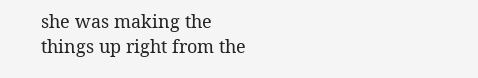she was making the things up right from the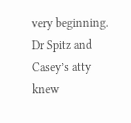very beginning. Dr Spitz and Casey’s atty knew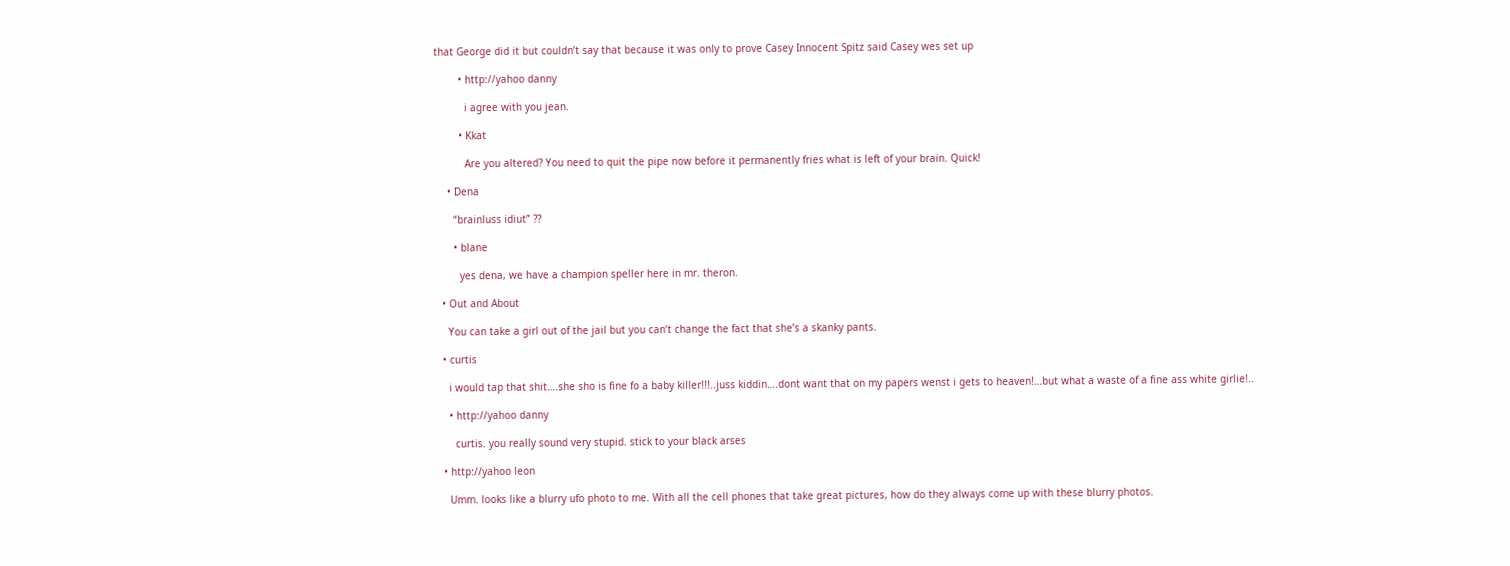that George did it but couldn’t say that because it was only to prove Casey Innocent Spitz said Casey wes set up

        • http://yahoo danny

          i agree with you jean.

        • Kkat

          Are you altered? You need to quit the pipe now before it permanently fries what is left of your brain. Quick!

    • Dena

      “brainluss idiut” ??

      • blane

        yes dena, we have a champion speller here in mr. theron.

  • Out and About

    You can take a girl out of the jail but you can’t change the fact that she’s a skanky pants.

  • curtis

    i would tap that shit….she sho is fine fo a baby killer!!!..juss kiddin….dont want that on my papers wenst i gets to heaven!…but what a waste of a fine ass white girlie!..

    • http://yahoo danny

      curtis. you really sound very stupid. stick to your black arses

  • http://yahoo leon

    Umm. looks like a blurry ufo photo to me. With all the cell phones that take great pictures, how do they always come up with these blurry photos.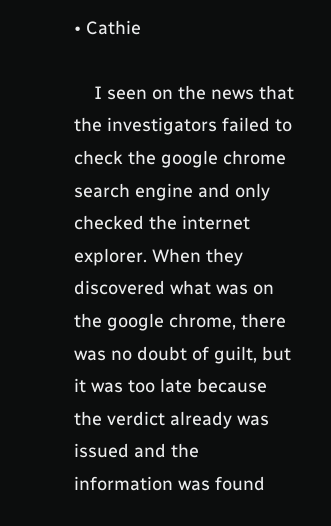• Cathie

    I seen on the news that the investigators failed to check the google chrome search engine and only checked the internet explorer. When they discovered what was on the google chrome, there was no doubt of guilt, but it was too late because the verdict already was issued and the information was found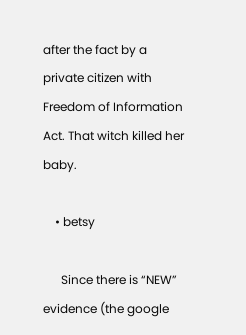after the fact by a private citizen with Freedom of Information Act. That witch killed her baby.

    • betsy

      Since there is “NEW” evidence (the google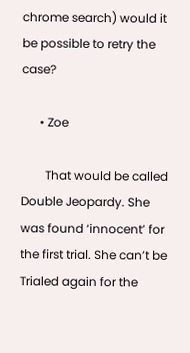chrome search) would it be possible to retry the case?

      • Zoe

        That would be called Double Jeopardy. She was found ‘innocent’ for the first trial. She can’t be Trialed again for the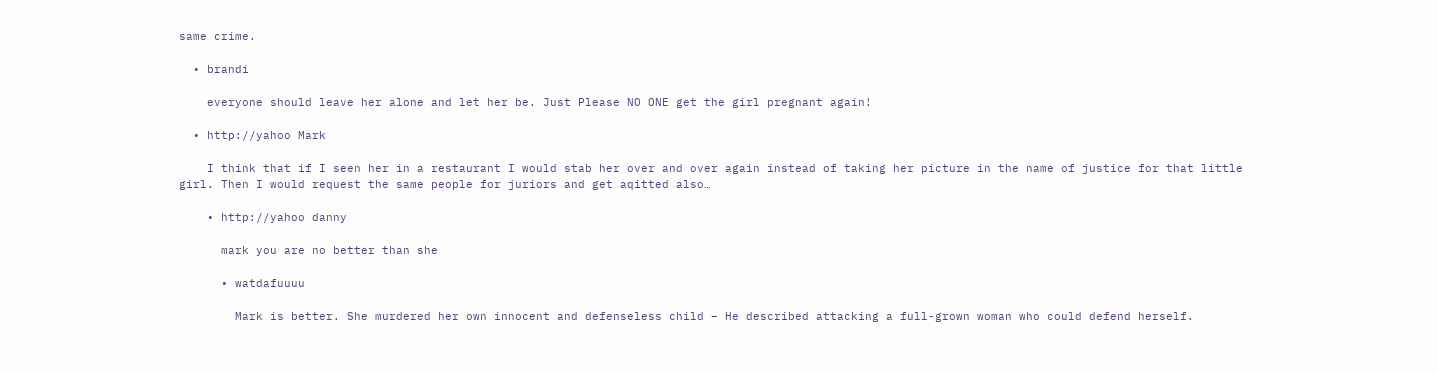same crime.

  • brandi

    everyone should leave her alone and let her be. Just Please NO ONE get the girl pregnant again!

  • http://yahoo Mark

    I think that if I seen her in a restaurant I would stab her over and over again instead of taking her picture in the name of justice for that little girl. Then I would request the same people for juriors and get aqitted also…

    • http://yahoo danny

      mark you are no better than she

      • watdafuuuu

        Mark is better. She murdered her own innocent and defenseless child – He described attacking a full-grown woman who could defend herself.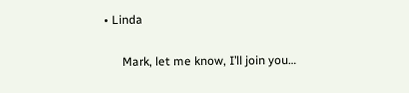• Linda

      Mark, let me know, I’ll join you…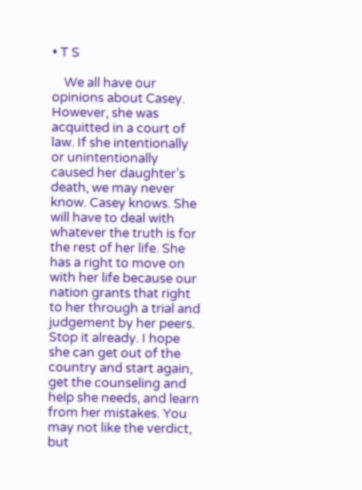• T S

    We all have our opinions about Casey. However, she was acquitted in a court of law. If she intentionally or unintentionally caused her daughter’s death, we may never know. Casey knows. She will have to deal with whatever the truth is for the rest of her life. She has a right to move on with her life because our nation grants that right to her through a trial and judgement by her peers. Stop it already. I hope she can get out of the country and start again, get the counseling and help she needs, and learn from her mistakes. You may not like the verdict, but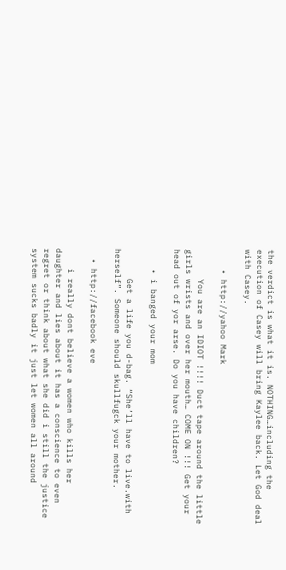the verdict is what it is. NOTHING…including the execution of Casey will bring Kaylee back. Let God deal with Casey.

    • http://yahoo Mark

      You are an IDIOT !!!! Duct tape around the little girls wrists and over her mouth… COME ON !!! Get your head out of yor arse. Do you have children?

    • i banged your mom

      Get a life you d-bag. “She’ll have to live.with herself”. Someone should skullfugck your mother.

  • http://facebook eve

    i really dont believe a women who kills her daughter and lies about it has a conscience to even regret or think about what she did i still the justice system sucks badly it just let women all around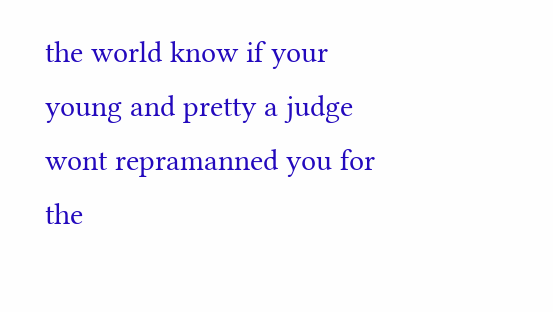the world know if your young and pretty a judge wont repramanned you for the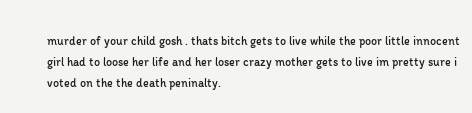murder of your child gosh . thats bitch gets to live while the poor little innocent girl had to loose her life and her loser crazy mother gets to live im pretty sure i voted on the the death peninalty.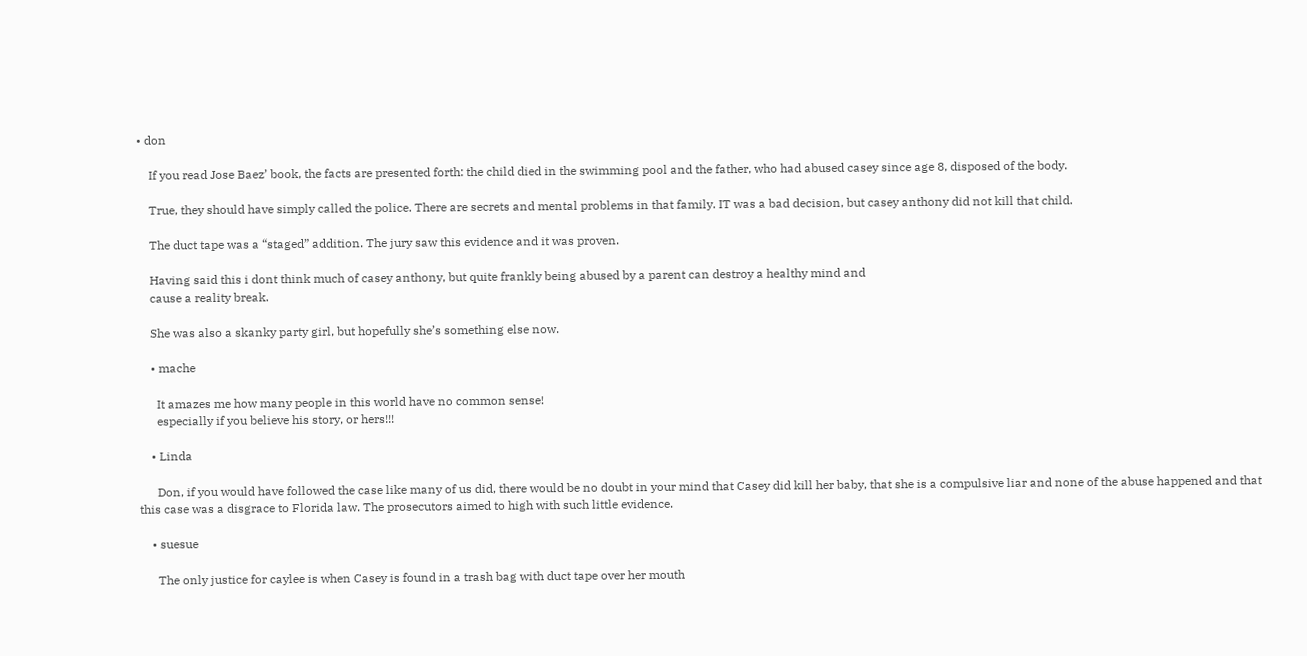• don

    If you read Jose Baez’ book, the facts are presented forth: the child died in the swimming pool and the father, who had abused casey since age 8, disposed of the body.

    True, they should have simply called the police. There are secrets and mental problems in that family. IT was a bad decision, but casey anthony did not kill that child.

    The duct tape was a “staged” addition. The jury saw this evidence and it was proven.

    Having said this i dont think much of casey anthony, but quite frankly being abused by a parent can destroy a healthy mind and
    cause a reality break.

    She was also a skanky party girl, but hopefully she’s something else now.

    • mache

      It amazes me how many people in this world have no common sense!
      especially if you believe his story, or hers!!!

    • Linda

      Don, if you would have followed the case like many of us did, there would be no doubt in your mind that Casey did kill her baby, that she is a compulsive liar and none of the abuse happened and that this case was a disgrace to Florida law. The prosecutors aimed to high with such little evidence.

    • suesue

      The only justice for caylee is when Casey is found in a trash bag with duct tape over her mouth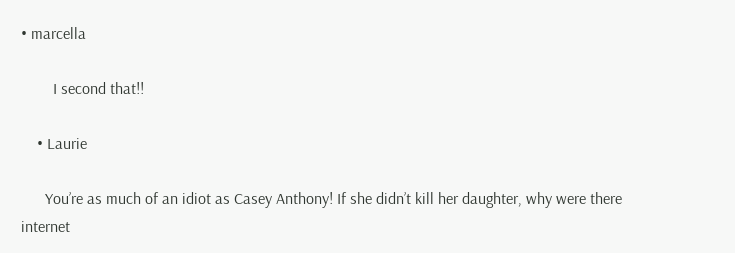• marcella

        I second that!!

    • Laurie

      You’re as much of an idiot as Casey Anthony! If she didn’t kill her daughter, why were there internet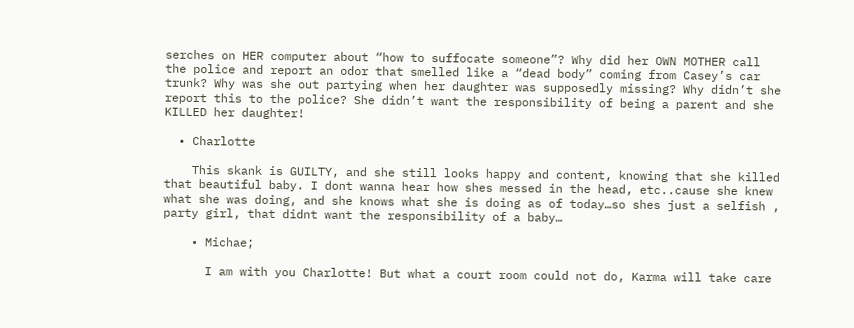serches on HER computer about “how to suffocate someone”? Why did her OWN MOTHER call the police and report an odor that smelled like a “dead body” coming from Casey’s car trunk? Why was she out partying when her daughter was supposedly missing? Why didn’t she report this to the police? She didn’t want the responsibility of being a parent and she KILLED her daughter!

  • Charlotte

    This skank is GUILTY, and she still looks happy and content, knowing that she killed that beautiful baby. I dont wanna hear how shes messed in the head, etc..cause she knew what she was doing, and she knows what she is doing as of today…so shes just a selfish , party girl, that didnt want the responsibility of a baby…

    • Michae;

      I am with you Charlotte! But what a court room could not do, Karma will take care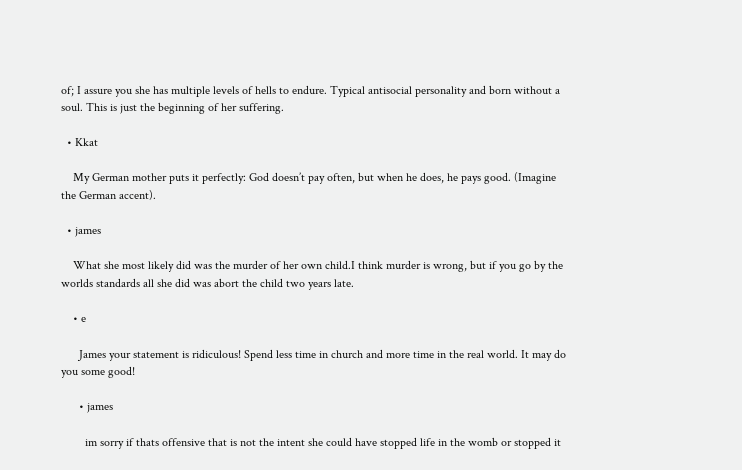of; I assure you she has multiple levels of hells to endure. Typical antisocial personality and born without a soul. This is just the beginning of her suffering.

  • Kkat

    My German mother puts it perfectly: God doesn’t pay often, but when he does, he pays good. (Imagine the German accent).

  • james

    What she most likely did was the murder of her own child.I think murder is wrong, but if you go by the worlds standards all she did was abort the child two years late.

    • e

      James your statement is ridiculous! Spend less time in church and more time in the real world. It may do you some good!

      • james

        im sorry if thats offensive that is not the intent she could have stopped life in the womb or stopped it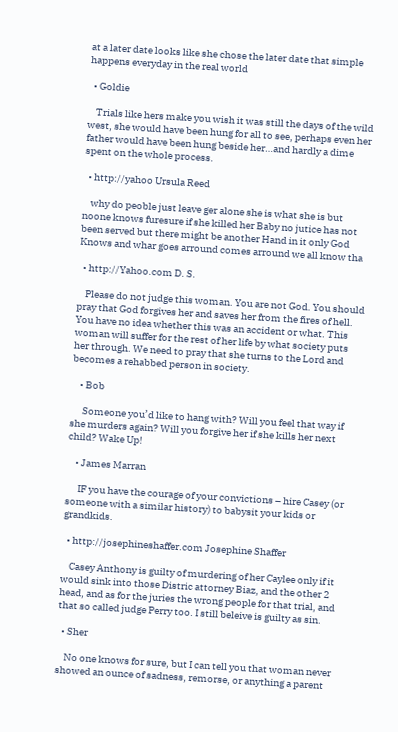at a later date looks like she chose the later date that simple happens everyday in the real world

  • Goldie

    Trials like hers make you wish it was still the days of the wild west, she would have been hung for all to see, perhaps even her father would have been hung beside her…and hardly a dime spent on the whole process.

  • http://yahoo Ursula Reed

    why do peoble just leave ger alone she is what she is but noone knows furesure if she killed her Baby no jutice has not been served but there might be another Hand in it only God Knows and whar goes arround comes arround we all know tha

  • http://Yahoo.com D. S.

    Please do not judge this woman. You are not God. You should pray that God forgives her and saves her from the fires of hell. You have no idea whether this was an accident or what. This woman will suffer for the rest of her life by what society puts her through. We need to pray that she turns to the Lord and becomes a rehabbed person in society.

    • Bob

      Someone you’d like to hang with? Will you feel that way if she murders again? Will you forgive her if she kills her next child? Wake Up!

    • James Marran

      IF you have the courage of your convictions – hire Casey (or someone with a similar history) to babysit your kids or grandkids.

  • http://josephineshaffer.com Josephine Shaffer

    Casey Anthony is guilty of murdering of her Caylee only if it would sink into those Distric attorney Biaz, and the other 2 head, and as for the juries the wrong people for that trial, and that so called judge Perry too. I still beleive is guilty as sin.

  • Sher

    No one knows for sure, but I can tell you that woman never showed an ounce of sadness, remorse, or anything a parent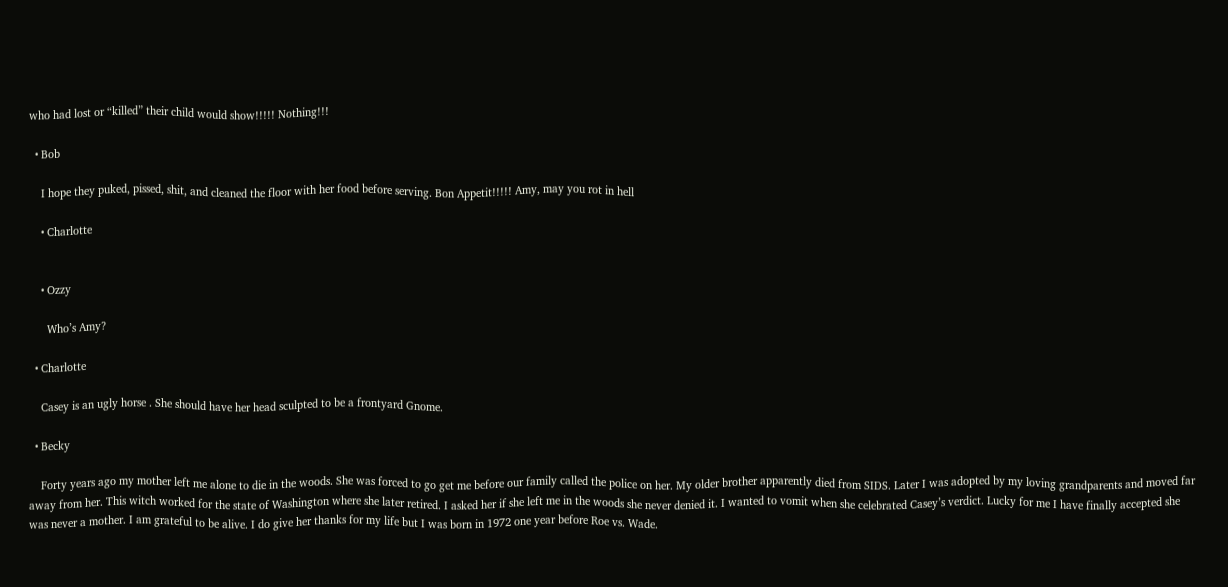who had lost or “killed” their child would show!!!!! Nothing!!!

  • Bob

    I hope they puked, pissed, shit, and cleaned the floor with her food before serving. Bon Appetit!!!!! Amy, may you rot in hell

    • Charlotte


    • Ozzy

      Who’s Amy?

  • Charlotte

    Casey is an ugly horse . She should have her head sculpted to be a frontyard Gnome.

  • Becky

    Forty years ago my mother left me alone to die in the woods. She was forced to go get me before our family called the police on her. My older brother apparently died from SIDS. Later I was adopted by my loving grandparents and moved far away from her. This witch worked for the state of Washington where she later retired. I asked her if she left me in the woods she never denied it. I wanted to vomit when she celebrated Casey’s verdict. Lucky for me I have finally accepted she was never a mother. I am grateful to be alive. I do give her thanks for my life but I was born in 1972 one year before Roe vs. Wade.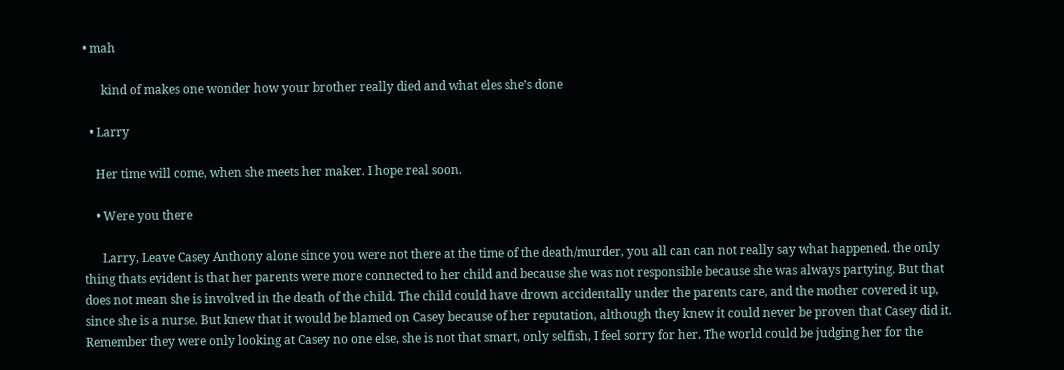• mah

      kind of makes one wonder how your brother really died and what eles she’s done

  • Larry

    Her time will come, when she meets her maker. I hope real soon.

    • Were you there

      Larry, Leave Casey Anthony alone since you were not there at the time of the death/murder, you all can can not really say what happened. the only thing thats evident is that her parents were more connected to her child and because she was not responsible because she was always partying. But that does not mean she is involved in the death of the child. The child could have drown accidentally under the parents care, and the mother covered it up, since she is a nurse. But knew that it would be blamed on Casey because of her reputation, although they knew it could never be proven that Casey did it. Remember they were only looking at Casey no one else, she is not that smart, only selfish, I feel sorry for her. The world could be judging her for the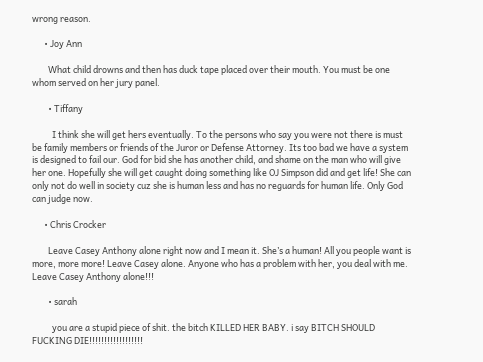wrong reason.

      • Joy Ann

        What child drowns and then has duck tape placed over their mouth. You must be one whom served on her jury panel.

        • Tiffany

          I think she will get hers eventually. To the persons who say you were not there is must be family members or friends of the Juror or Defense Attorney. Its too bad we have a system is designed to fail our. God for bid she has another child, and shame on the man who will give her one. Hopefully she will get caught doing something like OJ Simpson did and get life! She can only not do well in society cuz she is human less and has no reguards for human life. Only God can judge now.

      • Chris Crocker

        Leave Casey Anthony alone right now and I mean it. She’s a human! All you people want is more, more more! Leave Casey alone. Anyone who has a problem with her, you deal with me. Leave Casey Anthony alone!!!

        • sarah

          you are a stupid piece of shit. the bitch KILLED HER BABY. i say BITCH SHOULD FUCKING DIE!!!!!!!!!!!!!!!!!!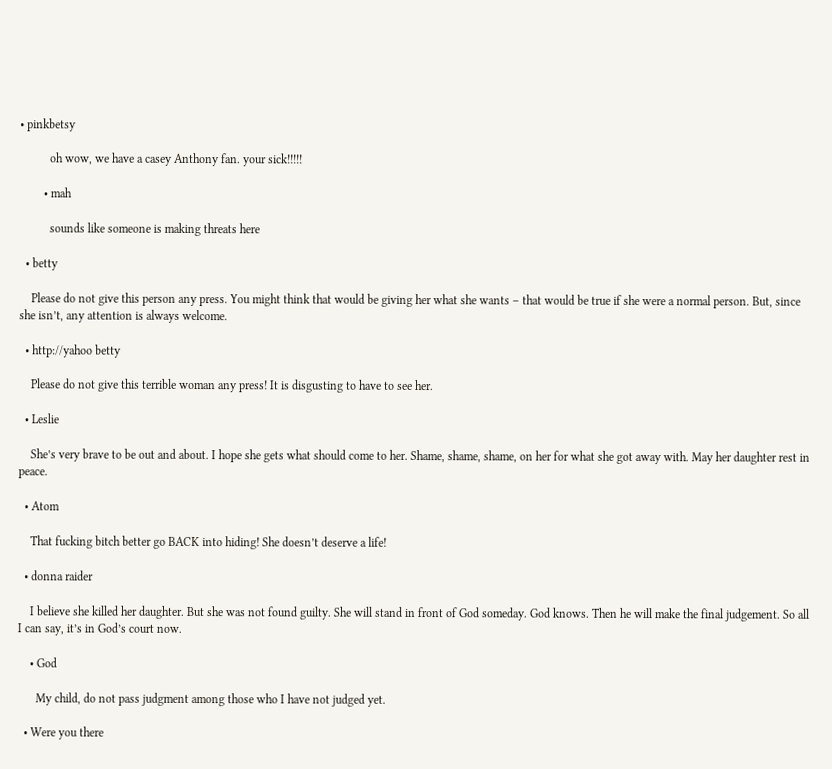• pinkbetsy

          oh wow, we have a casey Anthony fan. your sick!!!!!

        • mah

          sounds like someone is making threats here

  • betty

    Please do not give this person any press. You might think that would be giving her what she wants – that would be true if she were a normal person. But, since she isn’t, any attention is always welcome.

  • http://yahoo betty

    Please do not give this terrible woman any press! It is disgusting to have to see her.

  • Leslie

    She’s very brave to be out and about. I hope she gets what should come to her. Shame, shame, shame, on her for what she got away with. May her daughter rest in peace.

  • Atom

    That fucking bitch better go BACK into hiding! She doesn’t deserve a life!

  • donna raider

    I believe she killed her daughter. But she was not found guilty. She will stand in front of God someday. God knows. Then he will make the final judgement. So all I can say, it’s in God’s court now.

    • God

      My child, do not pass judgment among those who I have not judged yet.

  • Were you there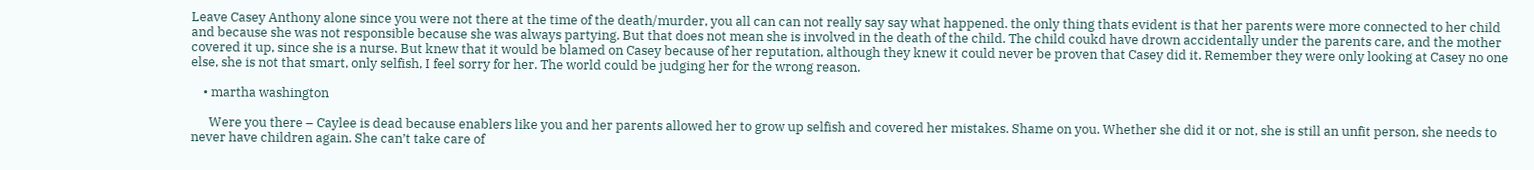Leave Casey Anthony alone since you were not there at the time of the death/murder, you all can can not really say say what happened. the only thing thats evident is that her parents were more connected to her child and because she was not responsible because she was always partying. But that does not mean she is involved in the death of the child. The child coukd have drown accidentally under the parents care, and the mother covered it up, since she is a nurse. But knew that it would be blamed on Casey because of her reputation, although they knew it could never be proven that Casey did it. Remember they were only looking at Casey no one else, she is not that smart, only selfish, I feel sorry for her. The world could be judging her for the wrong reason.

    • martha washington

      Were you there – Caylee is dead because enablers like you and her parents allowed her to grow up selfish and covered her mistakes. Shame on you. Whether she did it or not, she is still an unfit person, she needs to never have children again. She can’t take care of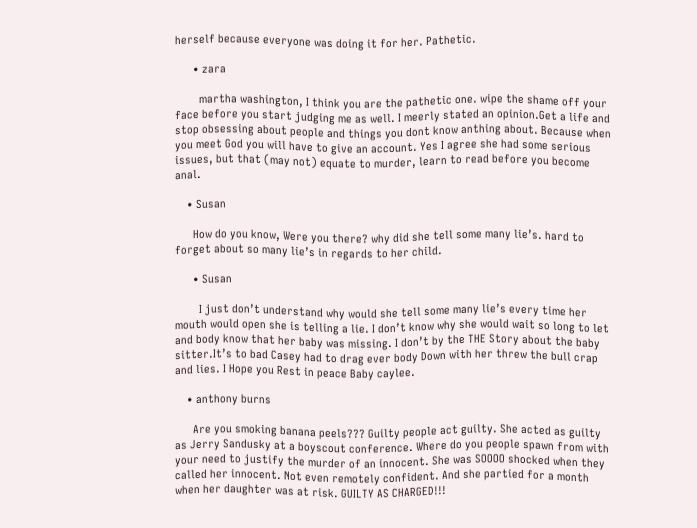herself because everyone was doing it for her. Pathetic.

      • zara

        martha washington, I think you are the pathetic one. wipe the shame off your face before you start judging me as well. I meerly stated an opinion.Get a life and stop obsessing about people and things you dont know anthing about. Because when you meet God you will have to give an account. Yes I agree she had some serious issues, but that (may not) equate to murder, learn to read before you become anal.

    • Susan

      How do you know, Were you there? why did she tell some many lie’s. hard to forget about so many lie’s in regards to her child.

      • Susan

        I just don’t understand why would she tell some many lie’s every time her mouth would open she is telling a lie. I don’t know why she would wait so long to let and body know that her baby was missing. I don’t by the THE Story about the baby sitter.It’s to bad Casey had to drag ever body Down with her threw the bull crap and lies. I Hope you Rest in peace Baby caylee.

    • anthony burns

      Are you smoking banana peels??? Guilty people act guilty. She acted as guilty as Jerry Sandusky at a boyscout conference. Where do you people spawn from with your need to justify the murder of an innocent. She was SOOOO shocked when they called her innocent. Not even remotely confident. And she partied for a month when her daughter was at risk. GUILTY AS CHARGED!!!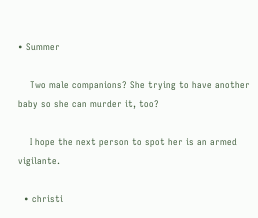• Summer

    Two male companions? She trying to have another baby so she can murder it, too?

    I hope the next person to spot her is an armed vigilante.

  • christi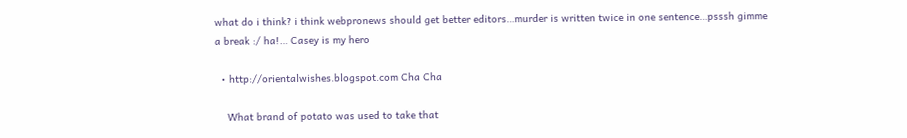what do i think? i think webpronews should get better editors…murder is written twice in one sentence…psssh gimme a break :/ ha!… Casey is my hero

  • http://orientalwishes.blogspot.com Cha Cha

    What brand of potato was used to take that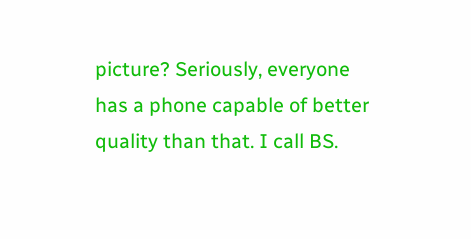picture? Seriously, everyone has a phone capable of better quality than that. I call BS.